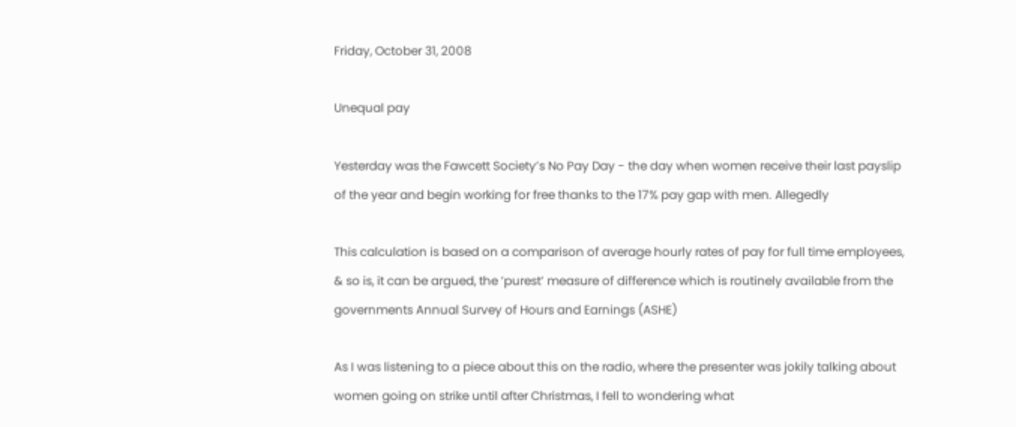Friday, October 31, 2008

Unequal pay

Yesterday was the Fawcett Society’s No Pay Day - the day when women receive their last payslip of the year and begin working for free thanks to the 17% pay gap with men. Allegedly

This calculation is based on a comparison of average hourly rates of pay for full time employees, & so is, it can be argued, the ’purest’ measure of difference which is routinely available from the governments Annual Survey of Hours and Earnings (ASHE)

As I was listening to a piece about this on the radio, where the presenter was jokily talking about women going on strike until after Christmas, I fell to wondering what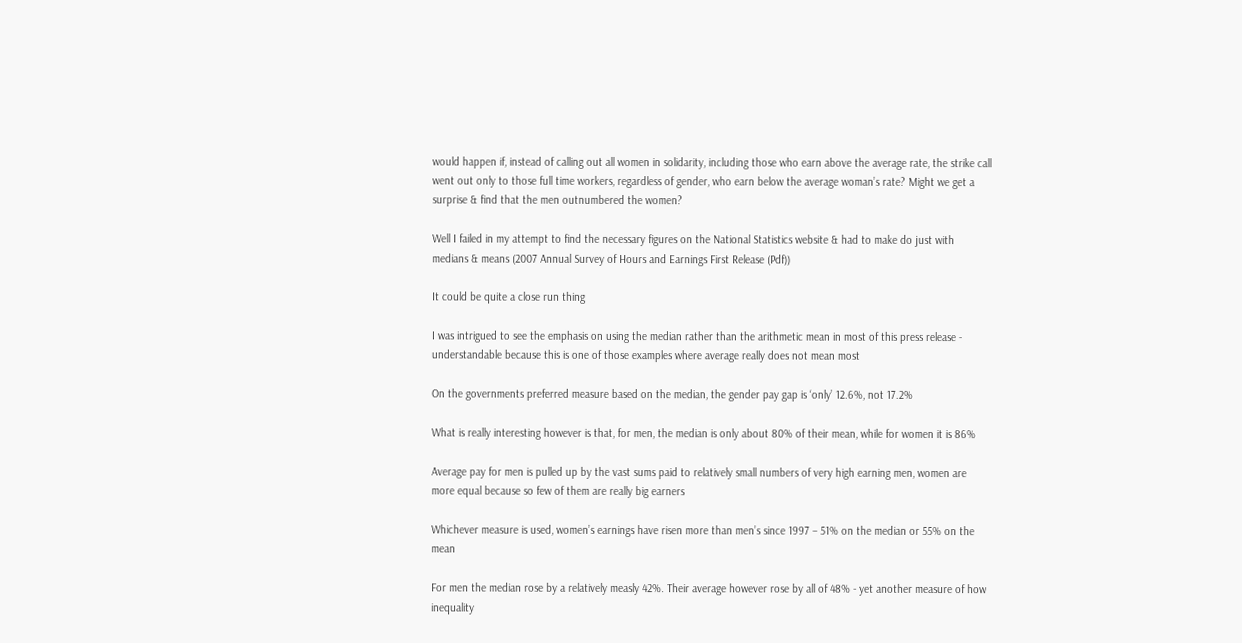would happen if, instead of calling out all women in solidarity, including those who earn above the average rate, the strike call went out only to those full time workers, regardless of gender, who earn below the average woman’s rate? Might we get a surprise & find that the men outnumbered the women?

Well I failed in my attempt to find the necessary figures on the National Statistics website & had to make do just with medians & means (2007 Annual Survey of Hours and Earnings First Release (Pdf))

It could be quite a close run thing

I was intrigued to see the emphasis on using the median rather than the arithmetic mean in most of this press release - understandable because this is one of those examples where average really does not mean most

On the governments preferred measure based on the median, the gender pay gap is ‘only’ 12.6%, not 17.2%

What is really interesting however is that, for men, the median is only about 80% of their mean, while for women it is 86%

Average pay for men is pulled up by the vast sums paid to relatively small numbers of very high earning men, women are more equal because so few of them are really big earners

Whichever measure is used, women’s earnings have risen more than men’s since 1997 – 51% on the median or 55% on the mean

For men the median rose by a relatively measly 42%. Their average however rose by all of 48% - yet another measure of how inequality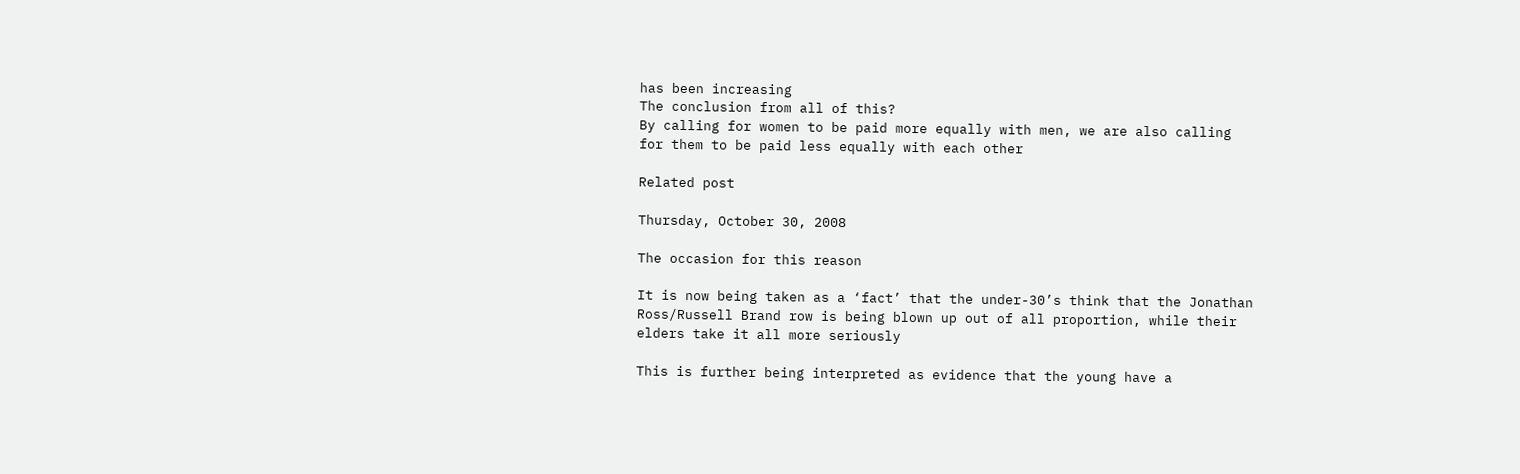has been increasing
The conclusion from all of this?
By calling for women to be paid more equally with men, we are also calling for them to be paid less equally with each other

Related post

Thursday, October 30, 2008

The occasion for this reason

It is now being taken as a ‘fact’ that the under-30’s think that the Jonathan Ross/Russell Brand row is being blown up out of all proportion, while their elders take it all more seriously

This is further being interpreted as evidence that the young have a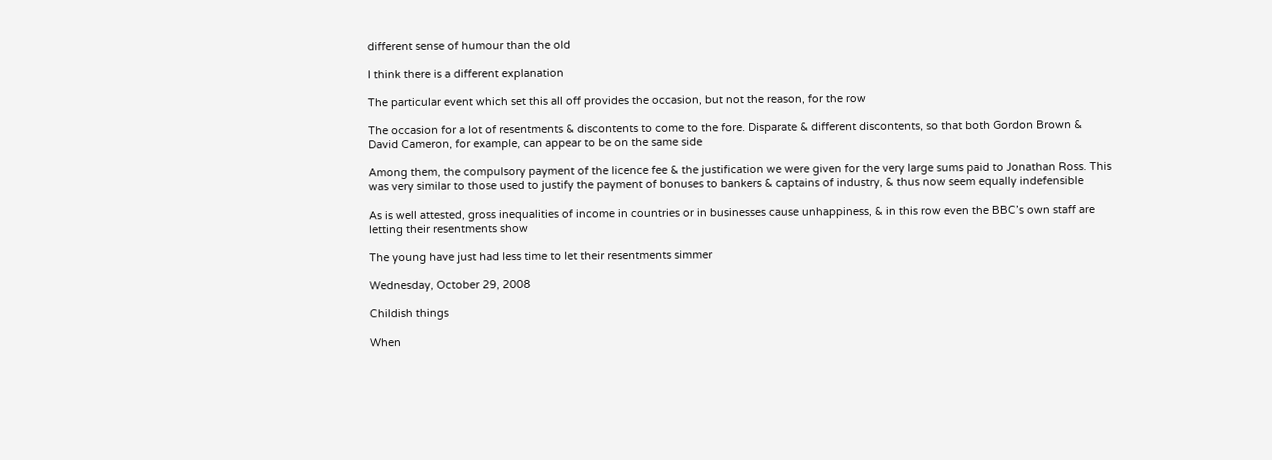different sense of humour than the old

I think there is a different explanation

The particular event which set this all off provides the occasion, but not the reason, for the row

The occasion for a lot of resentments & discontents to come to the fore. Disparate & different discontents, so that both Gordon Brown & David Cameron, for example, can appear to be on the same side

Among them, the compulsory payment of the licence fee & the justification we were given for the very large sums paid to Jonathan Ross. This was very similar to those used to justify the payment of bonuses to bankers & captains of industry, & thus now seem equally indefensible

As is well attested, gross inequalities of income in countries or in businesses cause unhappiness, & in this row even the BBC’s own staff are letting their resentments show

The young have just had less time to let their resentments simmer

Wednesday, October 29, 2008

Childish things

When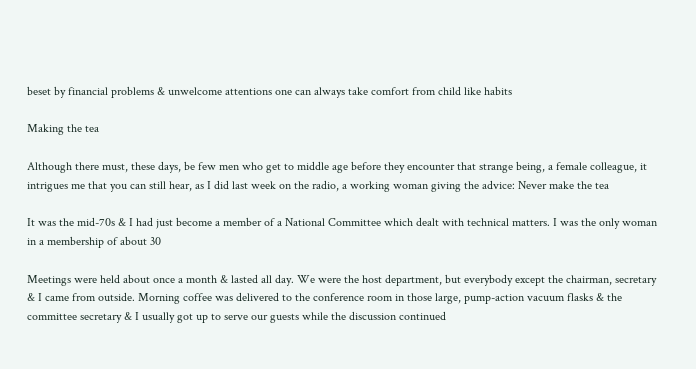beset by financial problems & unwelcome attentions one can always take comfort from child like habits

Making the tea

Although there must, these days, be few men who get to middle age before they encounter that strange being, a female colleague, it intrigues me that you can still hear, as I did last week on the radio, a working woman giving the advice: Never make the tea

It was the mid-70s & I had just become a member of a National Committee which dealt with technical matters. I was the only woman in a membership of about 30

Meetings were held about once a month & lasted all day. We were the host department, but everybody except the chairman, secretary & I came from outside. Morning coffee was delivered to the conference room in those large, pump-action vacuum flasks & the committee secretary & I usually got up to serve our guests while the discussion continued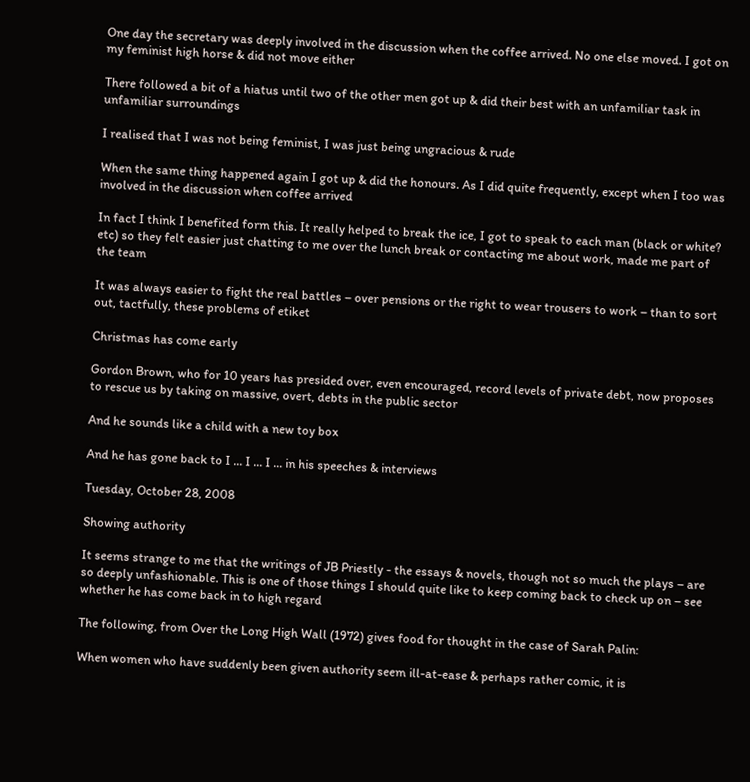One day the secretary was deeply involved in the discussion when the coffee arrived. No one else moved. I got on my feminist high horse & did not move either

There followed a bit of a hiatus until two of the other men got up & did their best with an unfamiliar task in unfamiliar surroundings

I realised that I was not being feminist, I was just being ungracious & rude

When the same thing happened again I got up & did the honours. As I did quite frequently, except when I too was involved in the discussion when coffee arrived

In fact I think I benefited form this. It really helped to break the ice, I got to speak to each man (black or white? etc) so they felt easier just chatting to me over the lunch break or contacting me about work, made me part of the team

It was always easier to fight the real battles – over pensions or the right to wear trousers to work – than to sort out, tactfully, these problems of etiket

Christmas has come early

Gordon Brown, who for 10 years has presided over, even encouraged, record levels of private debt, now proposes to rescue us by taking on massive, overt, debts in the public sector

And he sounds like a child with a new toy box

And he has gone back to I ... I ... I ... in his speeches & interviews

Tuesday, October 28, 2008

Showing authority

It seems strange to me that the writings of JB Priestly - the essays & novels, though not so much the plays – are so deeply unfashionable. This is one of those things I should quite like to keep coming back to check up on – see whether he has come back in to high regard

The following, from Over the Long High Wall (1972) gives food for thought in the case of Sarah Palin:

When women who have suddenly been given authority seem ill-at-ease & perhaps rather comic, it is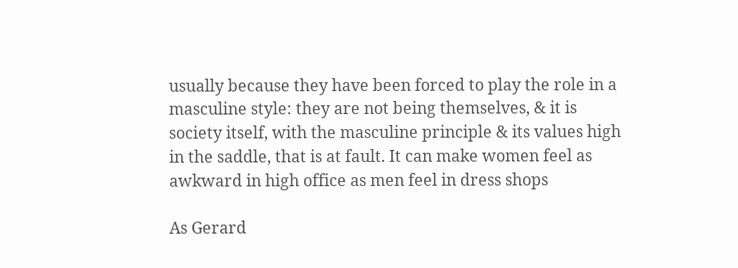usually because they have been forced to play the role in a masculine style: they are not being themselves, & it is society itself, with the masculine principle & its values high in the saddle, that is at fault. It can make women feel as awkward in high office as men feel in dress shops

As Gerard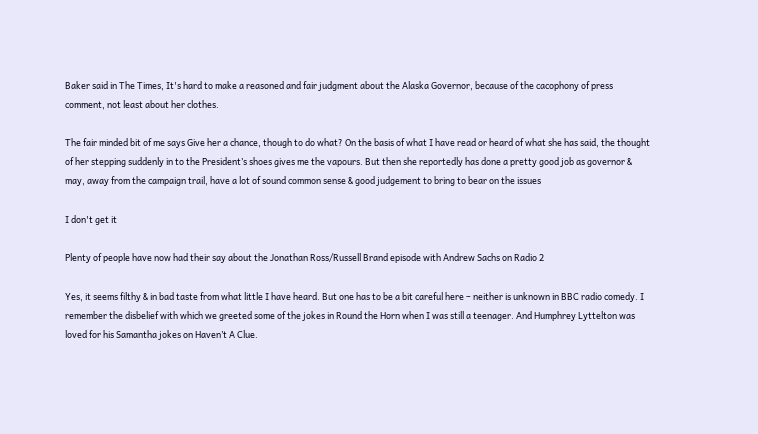Baker said in The Times, It's hard to make a reasoned and fair judgment about the Alaska Governor, because of the cacophony of press comment, not least about her clothes.

The fair minded bit of me says Give her a chance, though to do what? On the basis of what I have read or heard of what she has said, the thought of her stepping suddenly in to the President’s shoes gives me the vapours. But then she reportedly has done a pretty good job as governor & may, away from the campaign trail, have a lot of sound common sense & good judgement to bring to bear on the issues

I don't get it

Plenty of people have now had their say about the Jonathan Ross/Russell Brand episode with Andrew Sachs on Radio 2

Yes, it seems filthy & in bad taste from what little I have heard. But one has to be a bit careful here – neither is unknown in BBC radio comedy. I remember the disbelief with which we greeted some of the jokes in Round the Horn when I was still a teenager. And Humphrey Lyttelton was loved for his Samantha jokes on Haven’t A Clue.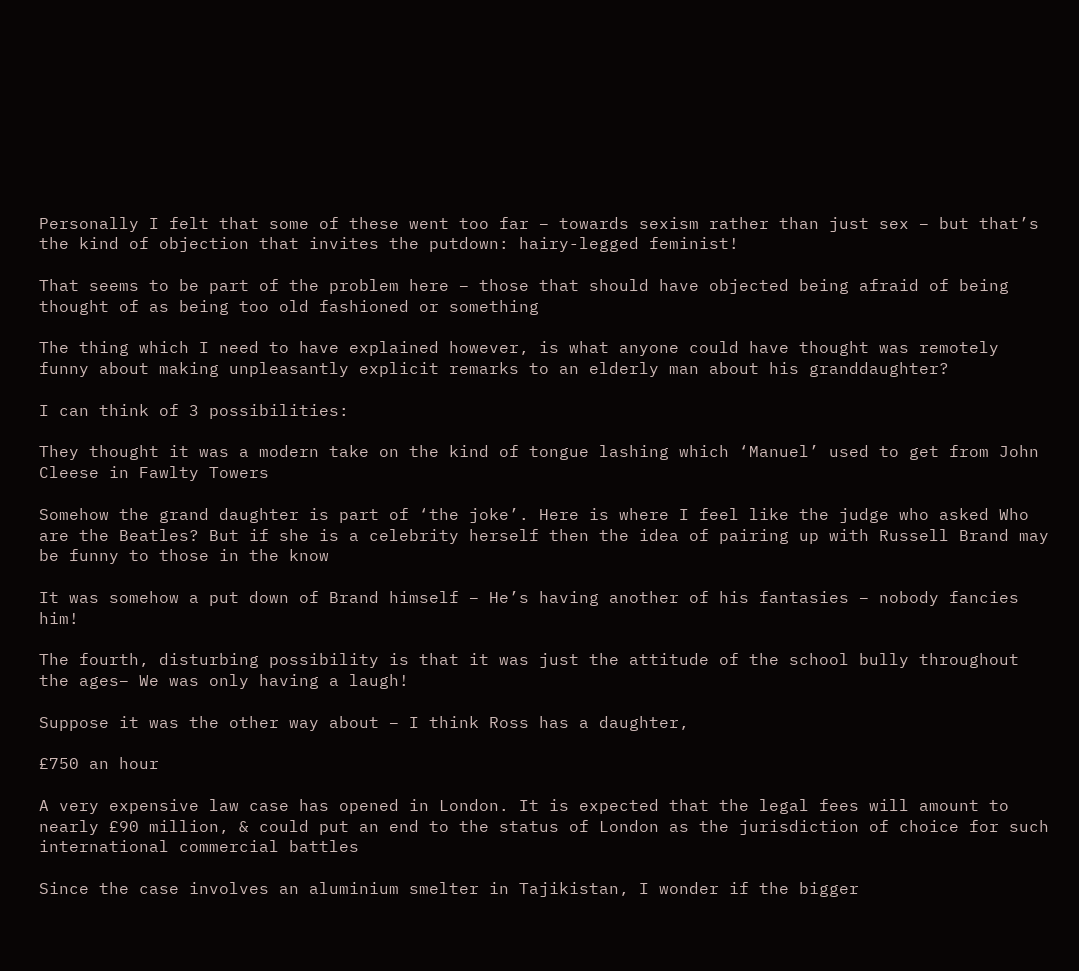Personally I felt that some of these went too far – towards sexism rather than just sex – but that’s the kind of objection that invites the putdown: hairy-legged feminist!

That seems to be part of the problem here – those that should have objected being afraid of being thought of as being too old fashioned or something

The thing which I need to have explained however, is what anyone could have thought was remotely funny about making unpleasantly explicit remarks to an elderly man about his granddaughter?

I can think of 3 possibilities:

They thought it was a modern take on the kind of tongue lashing which ‘Manuel’ used to get from John Cleese in Fawlty Towers

Somehow the grand daughter is part of ‘the joke’. Here is where I feel like the judge who asked Who are the Beatles? But if she is a celebrity herself then the idea of pairing up with Russell Brand may be funny to those in the know

It was somehow a put down of Brand himself – He’s having another of his fantasies – nobody fancies him!

The fourth, disturbing possibility is that it was just the attitude of the school bully throughout the ages– We was only having a laugh!

Suppose it was the other way about – I think Ross has a daughter,

£750 an hour

A very expensive law case has opened in London. It is expected that the legal fees will amount to nearly £90 million, & could put an end to the status of London as the jurisdiction of choice for such international commercial battles

Since the case involves an aluminium smelter in Tajikistan, I wonder if the bigger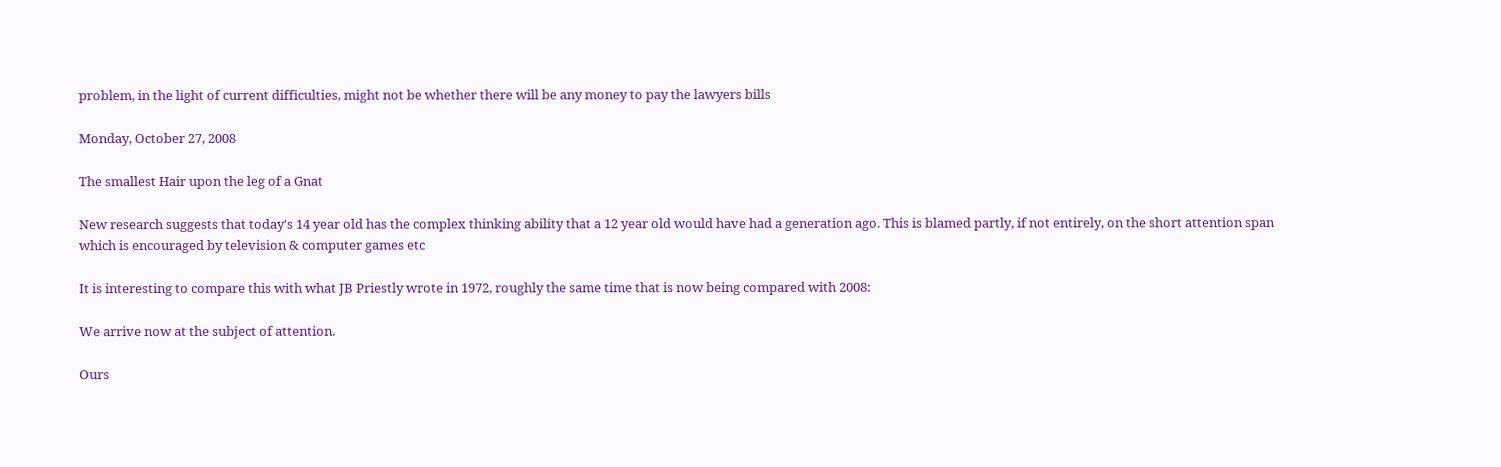problem, in the light of current difficulties, might not be whether there will be any money to pay the lawyers bills

Monday, October 27, 2008

The smallest Hair upon the leg of a Gnat

New research suggests that today's 14 year old has the complex thinking ability that a 12 year old would have had a generation ago. This is blamed partly, if not entirely, on the short attention span which is encouraged by television & computer games etc

It is interesting to compare this with what JB Priestly wrote in 1972, roughly the same time that is now being compared with 2008:

We arrive now at the subject of attention.

Ours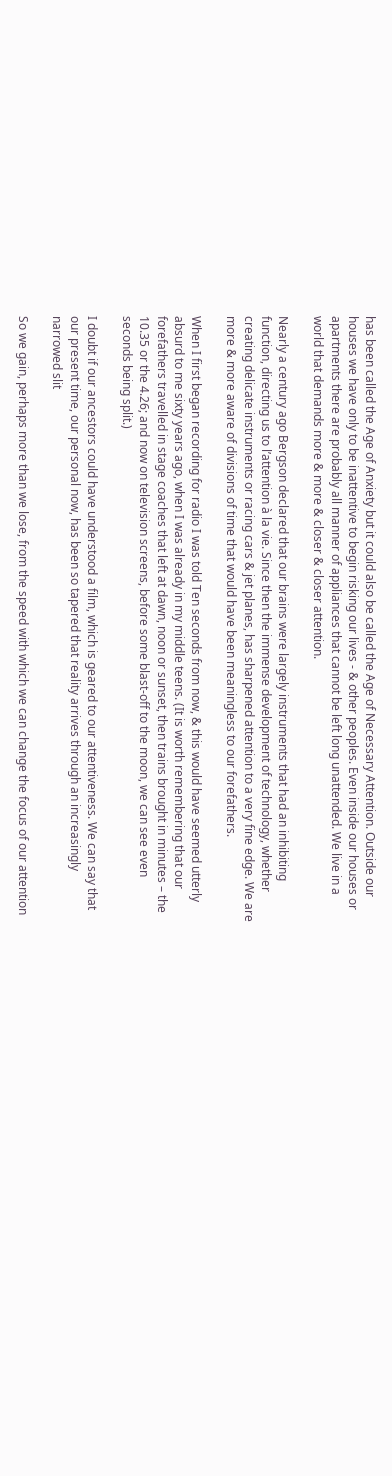has been called the Age of Anxiety but it could also be called the Age of Necessary Attention. Outside our houses we have only to be inattentive to begin risking our lives - & other peoples. Even inside our houses or apartments there are probably all manner of appliances that cannot be left long unattended. We live in a world that demands more & more & closer & closer attention.

Nearly a century ago Bergson declared that our brains were largely instruments that had an inhibiting function, directing us to l’attention à la vie. Since then the immense development of technology, whether creating delicate instruments or racing cars & jet planes, has sharpened attention to a very fine edge. We are more & more aware of divisions of time that would have been meaningless to our forefathers.

When I first began recording for radio I was told Ten seconds from now, & this would have seemed utterly absurd to me sixty years ago, when I was already in my middle teens. (It is worth remembering that our forefathers travelled in stage coaches that left at dawn, noon or sunset, then trains brought in minutes – the 10.35 or the 4.26; and now on television screens, before some blast-off to the moon, we can see even seconds being split.)

I doubt if our ancestors could have understood a film, which is geared to our attentiveness. We can say that our present time, our personal now, has been so tapered that reality arrives through an increasingly narrowed slit

So we gain, perhaps more than we lose, from the speed with which we can change the focus of our attention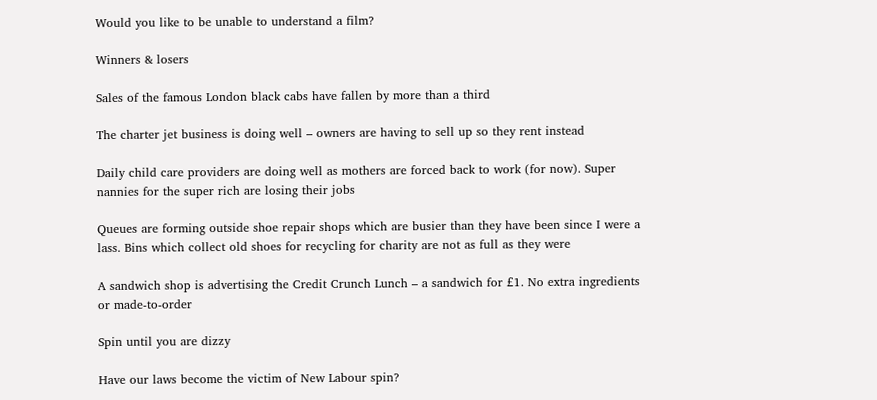Would you like to be unable to understand a film?

Winners & losers

Sales of the famous London black cabs have fallen by more than a third

The charter jet business is doing well – owners are having to sell up so they rent instead

Daily child care providers are doing well as mothers are forced back to work (for now). Super nannies for the super rich are losing their jobs

Queues are forming outside shoe repair shops which are busier than they have been since I were a lass. Bins which collect old shoes for recycling for charity are not as full as they were

A sandwich shop is advertising the Credit Crunch Lunch – a sandwich for £1. No extra ingredients or made-to-order

Spin until you are dizzy

Have our laws become the victim of New Labour spin?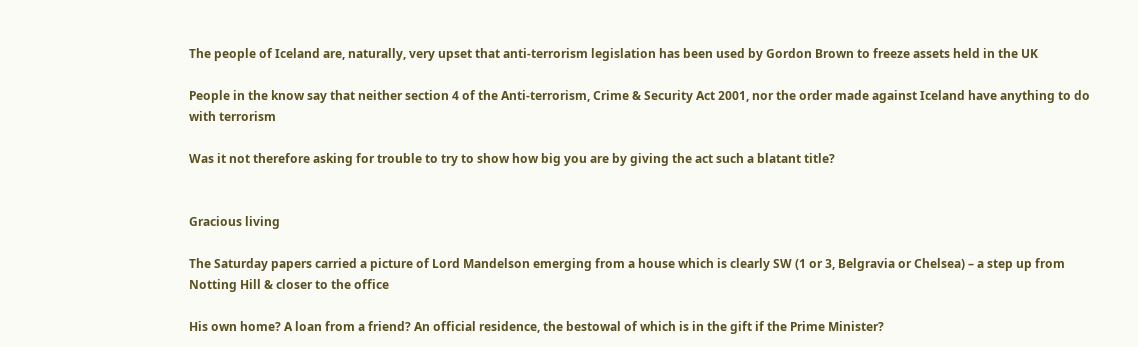The people of Iceland are, naturally, very upset that anti-terrorism legislation has been used by Gordon Brown to freeze assets held in the UK

People in the know say that neither section 4 of the Anti-terrorism, Crime & Security Act 2001, nor the order made against Iceland have anything to do with terrorism

Was it not therefore asking for trouble to try to show how big you are by giving the act such a blatant title?


Gracious living

The Saturday papers carried a picture of Lord Mandelson emerging from a house which is clearly SW (1 or 3, Belgravia or Chelsea) – a step up from Notting Hill & closer to the office

His own home? A loan from a friend? An official residence, the bestowal of which is in the gift if the Prime Minister?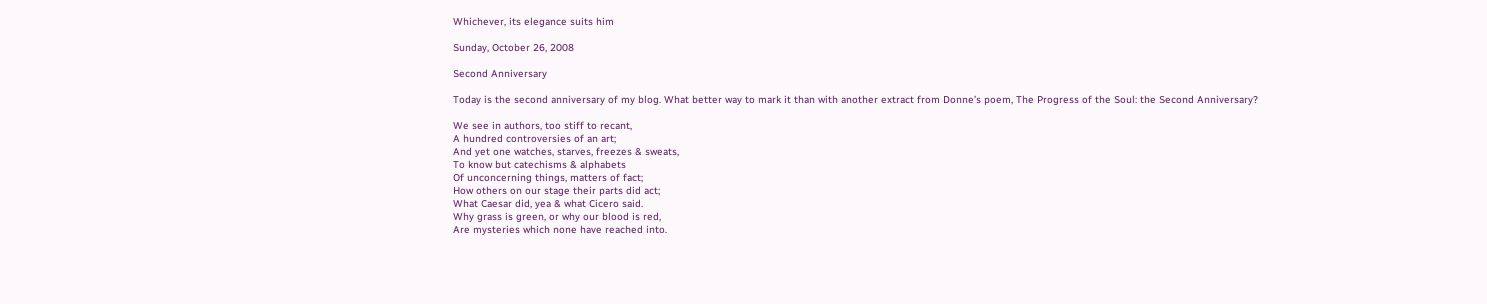Whichever, its elegance suits him

Sunday, October 26, 2008

Second Anniversary

Today is the second anniversary of my blog. What better way to mark it than with another extract from Donne’s poem, The Progress of the Soul: the Second Anniversary?

We see in authors, too stiff to recant,
A hundred controversies of an art;
And yet one watches, starves, freezes & sweats,
To know but catechisms & alphabets
Of unconcerning things, matters of fact;
How others on our stage their parts did act;
What Caesar did, yea & what Cicero said.
Why grass is green, or why our blood is red,
Are mysteries which none have reached into.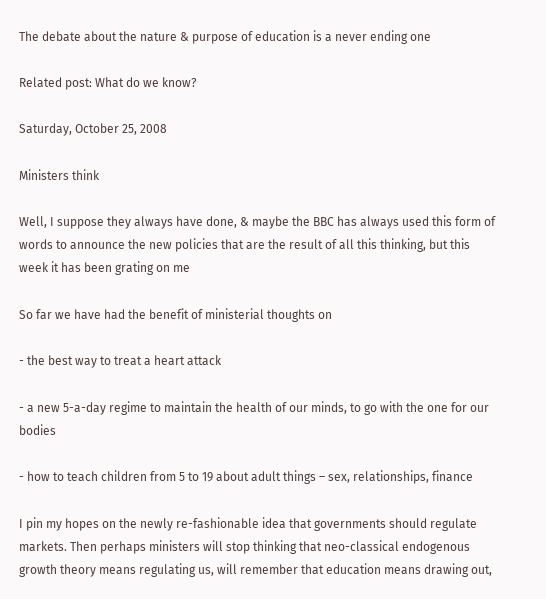The debate about the nature & purpose of education is a never ending one

Related post: What do we know?

Saturday, October 25, 2008

Ministers think

Well, I suppose they always have done, & maybe the BBC has always used this form of words to announce the new policies that are the result of all this thinking, but this week it has been grating on me

So far we have had the benefit of ministerial thoughts on

- the best way to treat a heart attack

- a new 5-a-day regime to maintain the health of our minds, to go with the one for our bodies

- how to teach children from 5 to 19 about adult things – sex, relationships, finance

I pin my hopes on the newly re-fashionable idea that governments should regulate markets. Then perhaps ministers will stop thinking that neo-classical endogenous growth theory means regulating us, will remember that education means drawing out,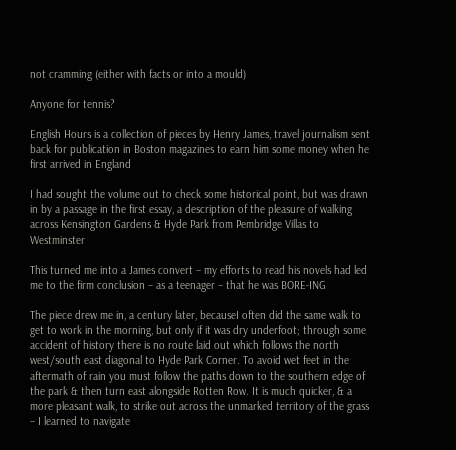not cramming (either with facts or into a mould)

Anyone for tennis?

English Hours is a collection of pieces by Henry James, travel journalism sent back for publication in Boston magazines to earn him some money when he first arrived in England

I had sought the volume out to check some historical point, but was drawn in by a passage in the first essay, a description of the pleasure of walking across Kensington Gardens & Hyde Park from Pembridge Villas to Westminster

This turned me into a James convert – my efforts to read his novels had led me to the firm conclusion – as a teenager – that he was BORE-ING

The piece drew me in, a century later, becauseI often did the same walk to get to work in the morning, but only if it was dry underfoot; through some accident of history there is no route laid out which follows the north west/south east diagonal to Hyde Park Corner. To avoid wet feet in the aftermath of rain you must follow the paths down to the southern edge of the park & then turn east alongside Rotten Row. It is much quicker, & a more pleasant walk, to strike out across the unmarked territory of the grass – I learned to navigate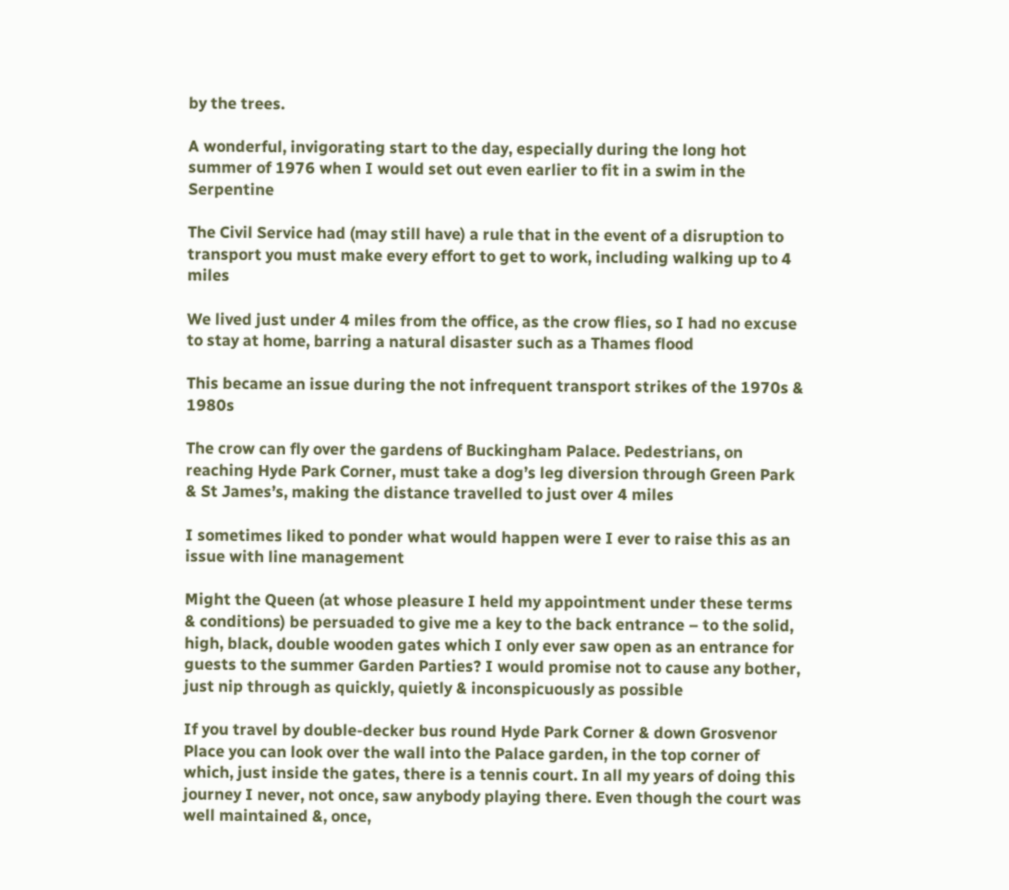by the trees.

A wonderful, invigorating start to the day, especially during the long hot summer of 1976 when I would set out even earlier to fit in a swim in the Serpentine

The Civil Service had (may still have) a rule that in the event of a disruption to transport you must make every effort to get to work, including walking up to 4 miles

We lived just under 4 miles from the office, as the crow flies, so I had no excuse to stay at home, barring a natural disaster such as a Thames flood

This became an issue during the not infrequent transport strikes of the 1970s & 1980s

The crow can fly over the gardens of Buckingham Palace. Pedestrians, on reaching Hyde Park Corner, must take a dog’s leg diversion through Green Park & St James’s, making the distance travelled to just over 4 miles

I sometimes liked to ponder what would happen were I ever to raise this as an issue with line management

Might the Queen (at whose pleasure I held my appointment under these terms & conditions) be persuaded to give me a key to the back entrance – to the solid, high, black, double wooden gates which I only ever saw open as an entrance for guests to the summer Garden Parties? I would promise not to cause any bother, just nip through as quickly, quietly & inconspicuously as possible

If you travel by double-decker bus round Hyde Park Corner & down Grosvenor Place you can look over the wall into the Palace garden, in the top corner of which, just inside the gates, there is a tennis court. In all my years of doing this journey I never, not once, saw anybody playing there. Even though the court was well maintained &, once,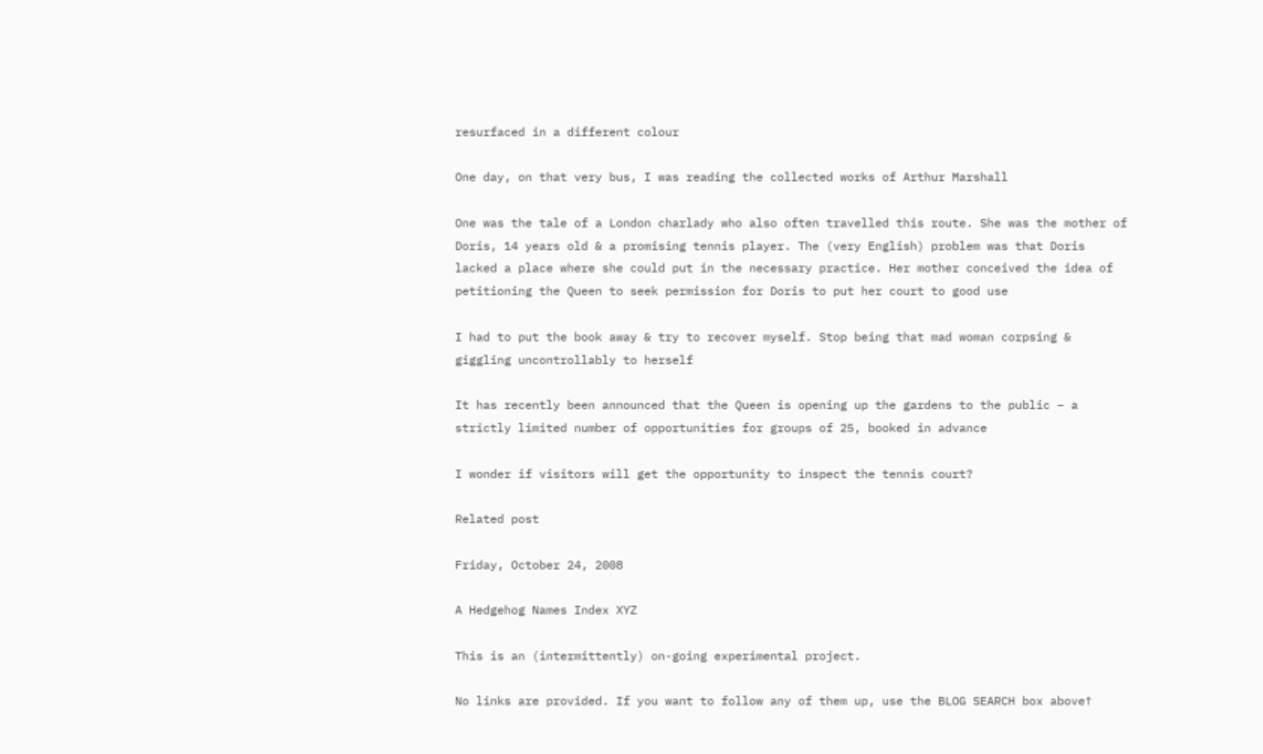resurfaced in a different colour

One day, on that very bus, I was reading the collected works of Arthur Marshall

One was the tale of a London charlady who also often travelled this route. She was the mother of Doris, 14 years old & a promising tennis player. The (very English) problem was that Doris lacked a place where she could put in the necessary practice. Her mother conceived the idea of petitioning the Queen to seek permission for Doris to put her court to good use

I had to put the book away & try to recover myself. Stop being that mad woman corpsing & giggling uncontrollably to herself

It has recently been announced that the Queen is opening up the gardens to the public – a strictly limited number of opportunities for groups of 25, booked in advance

I wonder if visitors will get the opportunity to inspect the tennis court?

Related post

Friday, October 24, 2008

A Hedgehog Names Index XYZ

This is an (intermittently) on-going experimental project.

No links are provided. If you want to follow any of them up, use the BLOG SEARCH box above↑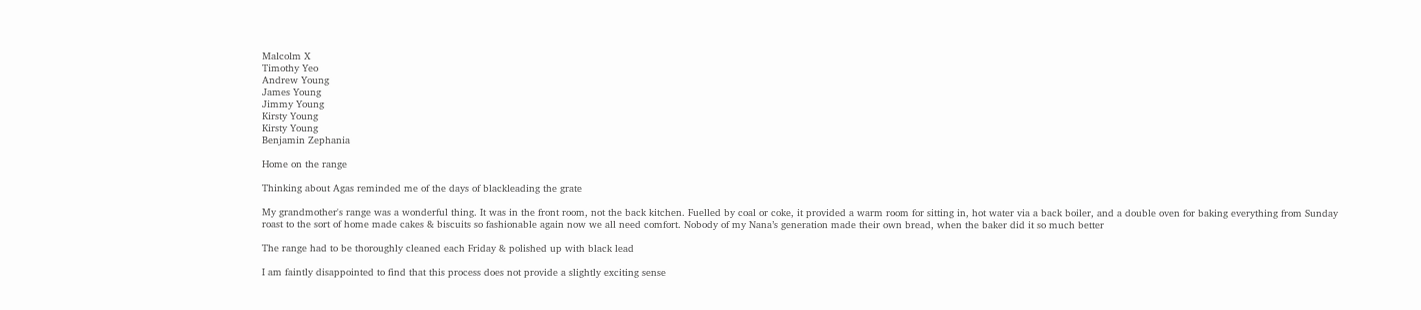Malcolm X
Timothy Yeo
Andrew Young
James Young
Jimmy Young
Kirsty Young
Kirsty Young
Benjamin Zephania

Home on the range

Thinking about Agas reminded me of the days of blackleading the grate

My grandmother's range was a wonderful thing. It was in the front room, not the back kitchen. Fuelled by coal or coke, it provided a warm room for sitting in, hot water via a back boiler, and a double oven for baking everything from Sunday roast to the sort of home made cakes & biscuits so fashionable again now we all need comfort. Nobody of my Nana’s generation made their own bread, when the baker did it so much better

The range had to be thoroughly cleaned each Friday & polished up with black lead

I am faintly disappointed to find that this process does not provide a slightly exciting sense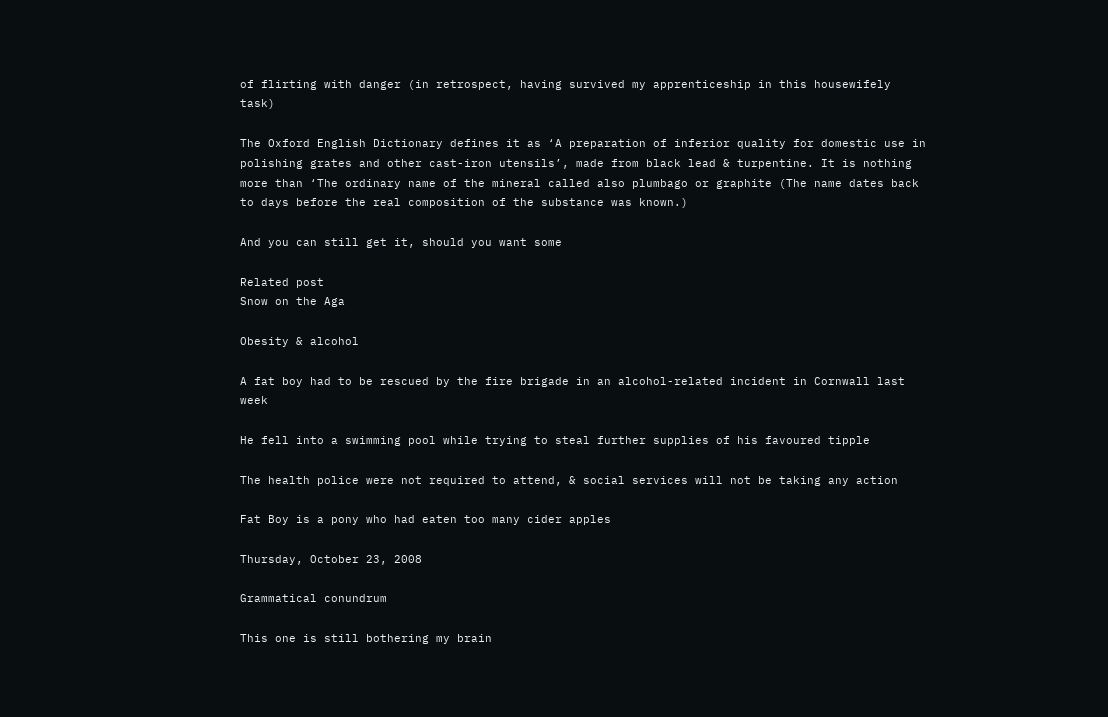of flirting with danger (in retrospect, having survived my apprenticeship in this housewifely task)

The Oxford English Dictionary defines it as ‘A preparation of inferior quality for domestic use in polishing grates and other cast-iron utensils’, made from black lead & turpentine. It is nothing more than ‘The ordinary name of the mineral called also plumbago or graphite (The name dates back to days before the real composition of the substance was known.)

And you can still get it, should you want some

Related post
Snow on the Aga

Obesity & alcohol

A fat boy had to be rescued by the fire brigade in an alcohol-related incident in Cornwall last week

He fell into a swimming pool while trying to steal further supplies of his favoured tipple

The health police were not required to attend, & social services will not be taking any action

Fat Boy is a pony who had eaten too many cider apples

Thursday, October 23, 2008

Grammatical conundrum

This one is still bothering my brain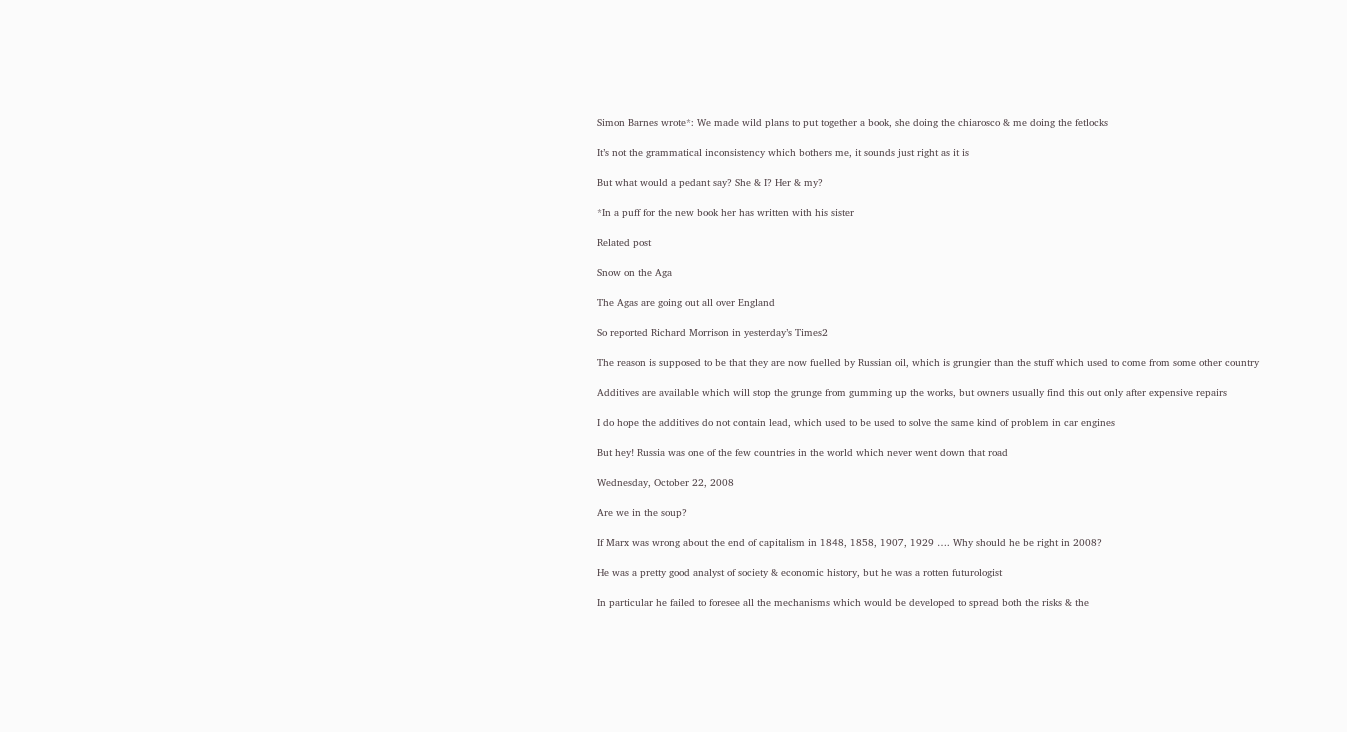Simon Barnes wrote*: We made wild plans to put together a book, she doing the chiarosco & me doing the fetlocks

It’s not the grammatical inconsistency which bothers me, it sounds just right as it is

But what would a pedant say? She & I? Her & my?

*In a puff for the new book her has written with his sister

Related post

Snow on the Aga

The Agas are going out all over England

So reported Richard Morrison in yesterday’s Times2

The reason is supposed to be that they are now fuelled by Russian oil, which is grungier than the stuff which used to come from some other country

Additives are available which will stop the grunge from gumming up the works, but owners usually find this out only after expensive repairs

I do hope the additives do not contain lead, which used to be used to solve the same kind of problem in car engines

But hey! Russia was one of the few countries in the world which never went down that road

Wednesday, October 22, 2008

Are we in the soup?

If Marx was wrong about the end of capitalism in 1848, 1858, 1907, 1929 …. Why should he be right in 2008?

He was a pretty good analyst of society & economic history, but he was a rotten futurologist

In particular he failed to foresee all the mechanisms which would be developed to spread both the risks & the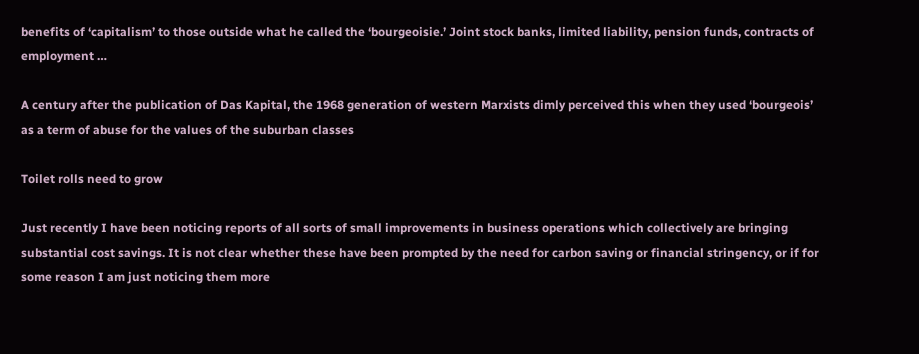benefits of ‘capitalism’ to those outside what he called the ‘bourgeoisie.’ Joint stock banks, limited liability, pension funds, contracts of employment …

A century after the publication of Das Kapital, the 1968 generation of western Marxists dimly perceived this when they used ‘bourgeois’ as a term of abuse for the values of the suburban classes

Toilet rolls need to grow

Just recently I have been noticing reports of all sorts of small improvements in business operations which collectively are bringing substantial cost savings. It is not clear whether these have been prompted by the need for carbon saving or financial stringency, or if for some reason I am just noticing them more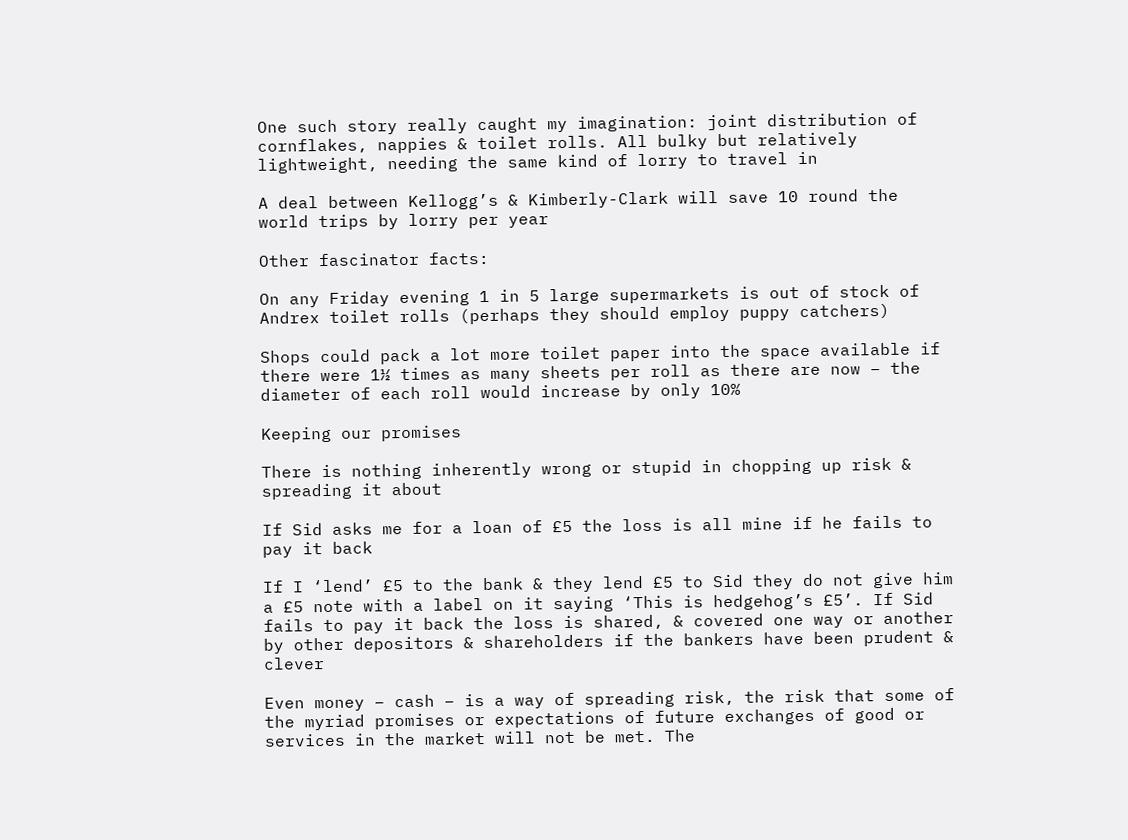One such story really caught my imagination: joint distribution of cornflakes, nappies & toilet rolls. All bulky but relatively lightweight, needing the same kind of lorry to travel in

A deal between Kellogg’s & Kimberly-Clark will save 10 round the world trips by lorry per year

Other fascinator facts:

On any Friday evening 1 in 5 large supermarkets is out of stock of Andrex toilet rolls (perhaps they should employ puppy catchers)

Shops could pack a lot more toilet paper into the space available if there were 1½ times as many sheets per roll as there are now – the diameter of each roll would increase by only 10%

Keeping our promises

There is nothing inherently wrong or stupid in chopping up risk & spreading it about

If Sid asks me for a loan of £5 the loss is all mine if he fails to pay it back

If I ‘lend’ £5 to the bank & they lend £5 to Sid they do not give him a £5 note with a label on it saying ‘This is hedgehog’s £5’. If Sid fails to pay it back the loss is shared, & covered one way or another by other depositors & shareholders if the bankers have been prudent & clever

Even money – cash – is a way of spreading risk, the risk that some of the myriad promises or expectations of future exchanges of good or services in the market will not be met. The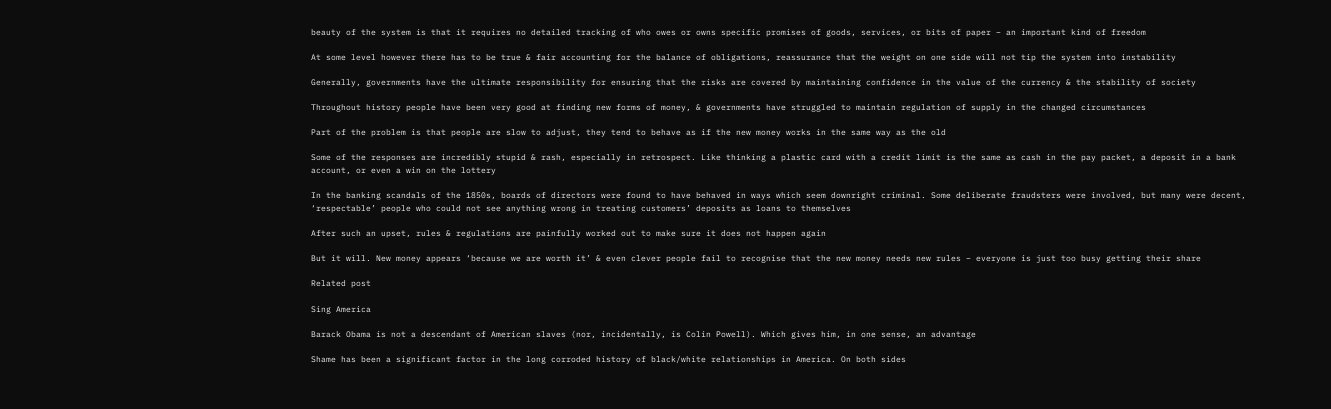beauty of the system is that it requires no detailed tracking of who owes or owns specific promises of goods, services, or bits of paper – an important kind of freedom

At some level however there has to be true & fair accounting for the balance of obligations, reassurance that the weight on one side will not tip the system into instability

Generally, governments have the ultimate responsibility for ensuring that the risks are covered by maintaining confidence in the value of the currency & the stability of society

Throughout history people have been very good at finding new forms of money, & governments have struggled to maintain regulation of supply in the changed circumstances

Part of the problem is that people are slow to adjust, they tend to behave as if the new money works in the same way as the old

Some of the responses are incredibly stupid & rash, especially in retrospect. Like thinking a plastic card with a credit limit is the same as cash in the pay packet, a deposit in a bank account, or even a win on the lottery

In the banking scandals of the 1850s, boards of directors were found to have behaved in ways which seem downright criminal. Some deliberate fraudsters were involved, but many were decent, ‘respectable’ people who could not see anything wrong in treating customers’ deposits as loans to themselves

After such an upset, rules & regulations are painfully worked out to make sure it does not happen again

But it will. New money appears ‘because we are worth it’ & even clever people fail to recognise that the new money needs new rules – everyone is just too busy getting their share

Related post

Sing America

Barack Obama is not a descendant of American slaves (nor, incidentally, is Colin Powell). Which gives him, in one sense, an advantage

Shame has been a significant factor in the long corroded history of black/white relationships in America. On both sides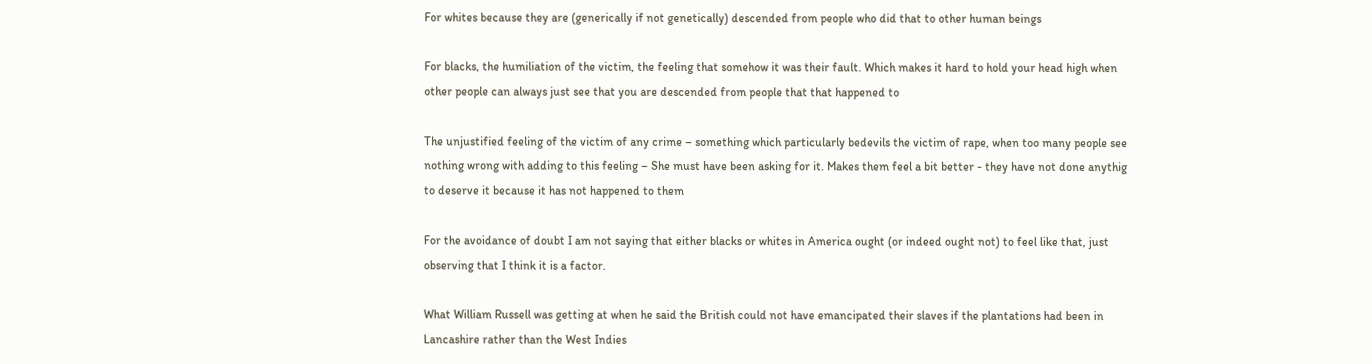For whites because they are (generically if not genetically) descended from people who did that to other human beings

For blacks, the humiliation of the victim, the feeling that somehow it was their fault. Which makes it hard to hold your head high when other people can always just see that you are descended from people that that happened to

The unjustified feeling of the victim of any crime – something which particularly bedevils the victim of rape, when too many people see nothing wrong with adding to this feeling – She must have been asking for it. Makes them feel a bit better - they have not done anythig to deserve it because it has not happened to them

For the avoidance of doubt I am not saying that either blacks or whites in America ought (or indeed ought not) to feel like that, just observing that I think it is a factor.

What William Russell was getting at when he said the British could not have emancipated their slaves if the plantations had been in Lancashire rather than the West Indies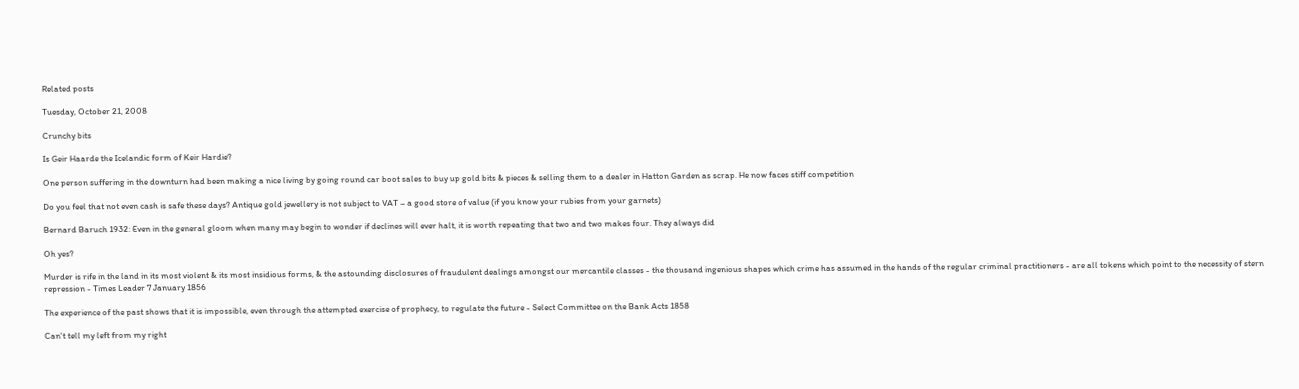Related posts

Tuesday, October 21, 2008

Crunchy bits

Is Geir Haarde the Icelandic form of Keir Hardie?

One person suffering in the downturn had been making a nice living by going round car boot sales to buy up gold bits & pieces & selling them to a dealer in Hatton Garden as scrap. He now faces stiff competition

Do you feel that not even cash is safe these days? Antique gold jewellery is not subject to VAT – a good store of value (if you know your rubies from your garnets)

Bernard Baruch 1932: Even in the general gloom when many may begin to wonder if declines will ever halt, it is worth repeating that two and two makes four. They always did

Oh yes?

Murder is rife in the land in its most violent & its most insidious forms, & the astounding disclosures of fraudulent dealings amongst our mercantile classes - the thousand ingenious shapes which crime has assumed in the hands of the regular criminal practitioners - are all tokens which point to the necessity of stern repression - Times Leader 7 January 1856

The experience of the past shows that it is impossible, even through the attempted exercise of prophecy, to regulate the future - Select Committee on the Bank Acts 1858

Can't tell my left from my right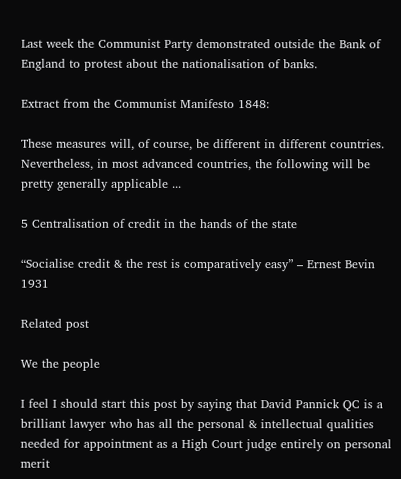Last week the Communist Party demonstrated outside the Bank of England to protest about the nationalisation of banks.

Extract from the Communist Manifesto 1848:

These measures will, of course, be different in different countries.
Nevertheless, in most advanced countries, the following will be pretty generally applicable ...

5 Centralisation of credit in the hands of the state

“Socialise credit & the rest is comparatively easy” – Ernest Bevin 1931

Related post

We the people

I feel I should start this post by saying that David Pannick QC is a brilliant lawyer who has all the personal & intellectual qualities needed for appointment as a High Court judge entirely on personal merit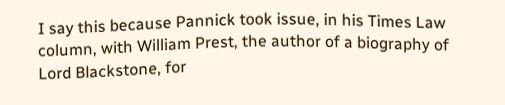I say this because Pannick took issue, in his Times Law column, with William Prest, the author of a biography of Lord Blackstone, for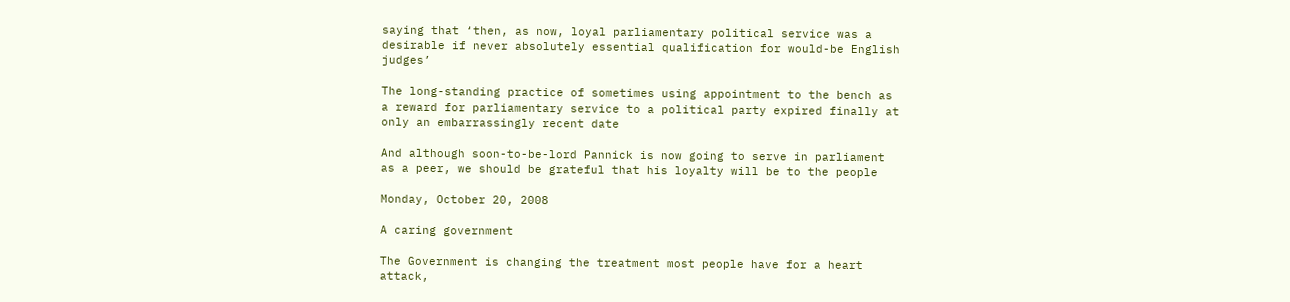saying that ‘then, as now, loyal parliamentary political service was a desirable if never absolutely essential qualification for would-be English judges’

The long-standing practice of sometimes using appointment to the bench as a reward for parliamentary service to a political party expired finally at only an embarrassingly recent date

And although soon-to-be-lord Pannick is now going to serve in parliament as a peer, we should be grateful that his loyalty will be to the people

Monday, October 20, 2008

A caring government

The Government is changing the treatment most people have for a heart attack,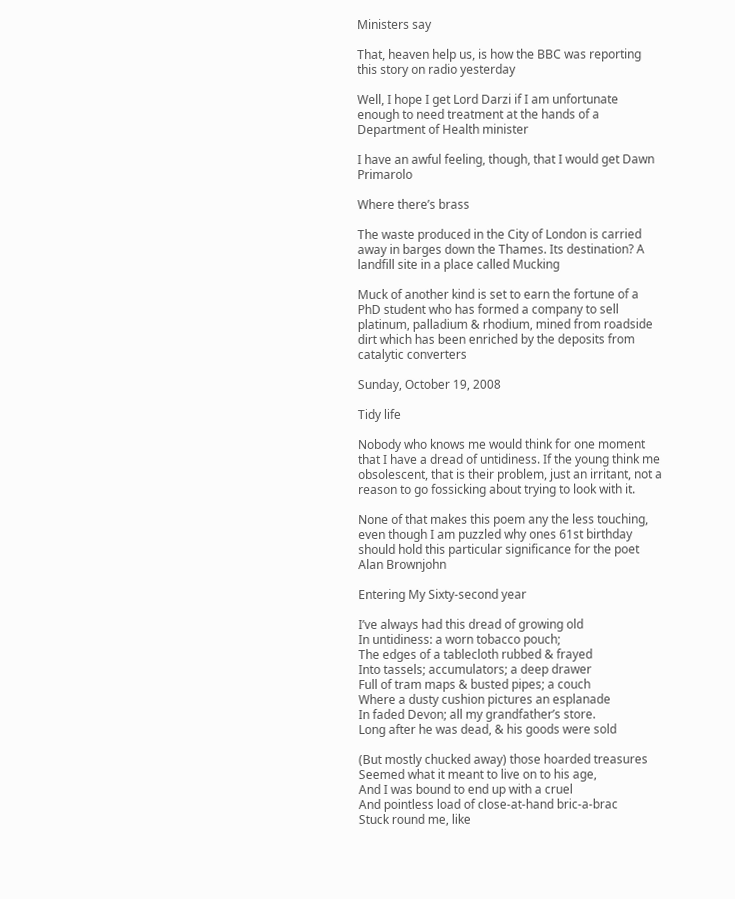Ministers say

That, heaven help us, is how the BBC was reporting this story on radio yesterday

Well, I hope I get Lord Darzi if I am unfortunate enough to need treatment at the hands of a Department of Health minister

I have an awful feeling, though, that I would get Dawn Primarolo

Where there’s brass

The waste produced in the City of London is carried away in barges down the Thames. Its destination? A landfill site in a place called Mucking

Muck of another kind is set to earn the fortune of a PhD student who has formed a company to sell platinum, palladium & rhodium, mined from roadside dirt which has been enriched by the deposits from catalytic converters

Sunday, October 19, 2008

Tidy life

Nobody who knows me would think for one moment that I have a dread of untidiness. If the young think me obsolescent, that is their problem, just an irritant, not a reason to go fossicking about trying to look with it.

None of that makes this poem any the less touching, even though I am puzzled why ones 61st birthday should hold this particular significance for the poet Alan Brownjohn

Entering My Sixty-second year

I’ve always had this dread of growing old
In untidiness: a worn tobacco pouch;
The edges of a tablecloth rubbed & frayed
Into tassels; accumulators; a deep drawer
Full of tram maps & busted pipes; a couch
Where a dusty cushion pictures an esplanade
In faded Devon; all my grandfather’s store.
Long after he was dead, & his goods were sold

(But mostly chucked away) those hoarded treasures
Seemed what it meant to live on to his age,
And I was bound to end up with a cruel
And pointless load of close-at-hand bric-a-brac
Stuck round me, like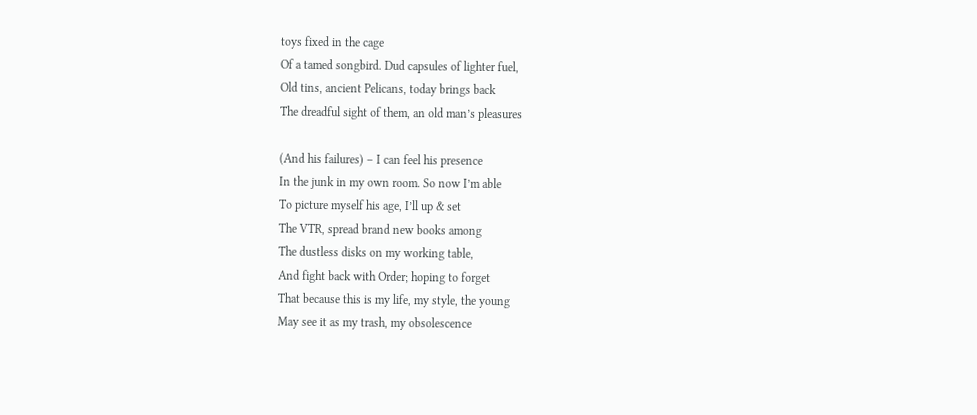toys fixed in the cage
Of a tamed songbird. Dud capsules of lighter fuel,
Old tins, ancient Pelicans, today brings back
The dreadful sight of them, an old man’s pleasures

(And his failures) – I can feel his presence
In the junk in my own room. So now I’m able
To picture myself his age, I’ll up & set
The VTR, spread brand new books among
The dustless disks on my working table,
And fight back with Order; hoping to forget
That because this is my life, my style, the young
May see it as my trash, my obsolescence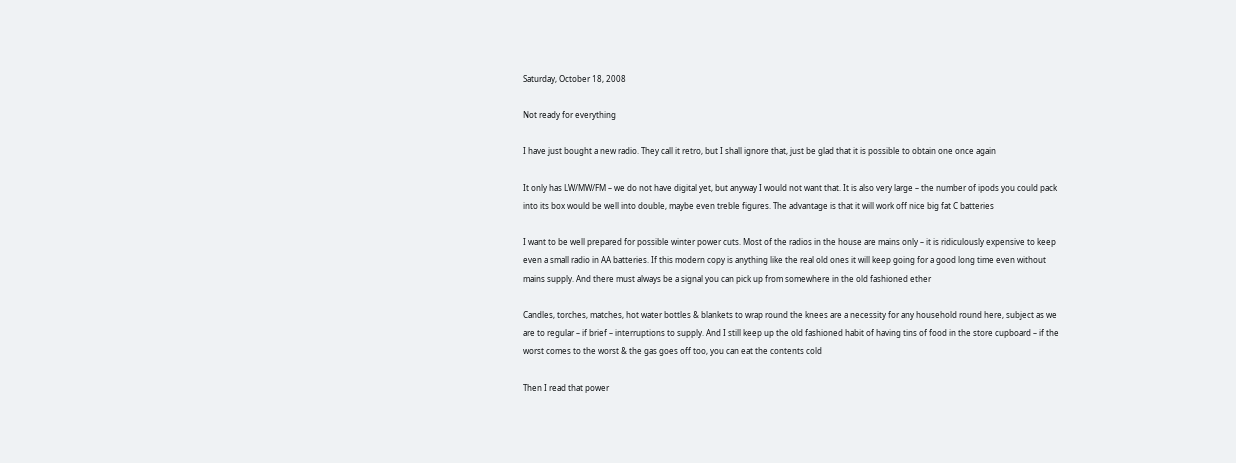Saturday, October 18, 2008

Not ready for everything

I have just bought a new radio. They call it retro, but I shall ignore that, just be glad that it is possible to obtain one once again

It only has LW/MW/FM – we do not have digital yet, but anyway I would not want that. It is also very large – the number of ipods you could pack into its box would be well into double, maybe even treble figures. The advantage is that it will work off nice big fat C batteries

I want to be well prepared for possible winter power cuts. Most of the radios in the house are mains only – it is ridiculously expensive to keep even a small radio in AA batteries. If this modern copy is anything like the real old ones it will keep going for a good long time even without mains supply. And there must always be a signal you can pick up from somewhere in the old fashioned ether

Candles, torches, matches, hot water bottles & blankets to wrap round the knees are a necessity for any household round here, subject as we are to regular – if brief – interruptions to supply. And I still keep up the old fashioned habit of having tins of food in the store cupboard – if the worst comes to the worst & the gas goes off too, you can eat the contents cold

Then I read that power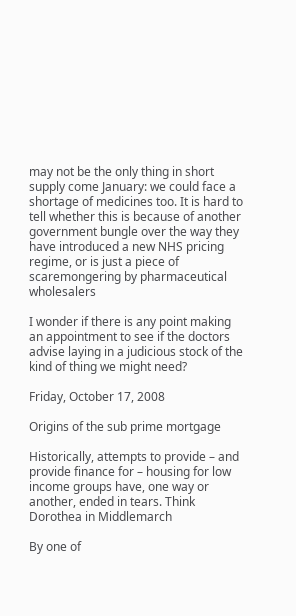may not be the only thing in short supply come January: we could face a shortage of medicines too. It is hard to tell whether this is because of another government bungle over the way they have introduced a new NHS pricing regime, or is just a piece of scaremongering by pharmaceutical wholesalers

I wonder if there is any point making an appointment to see if the doctors advise laying in a judicious stock of the kind of thing we might need?

Friday, October 17, 2008

Origins of the sub prime mortgage

Historically, attempts to provide – and provide finance for – housing for low income groups have, one way or another, ended in tears. Think Dorothea in Middlemarch

By one of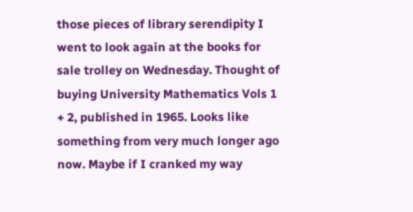those pieces of library serendipity I went to look again at the books for sale trolley on Wednesday. Thought of buying University Mathematics Vols 1 + 2, published in 1965. Looks like something from very much longer ago now. Maybe if I cranked my way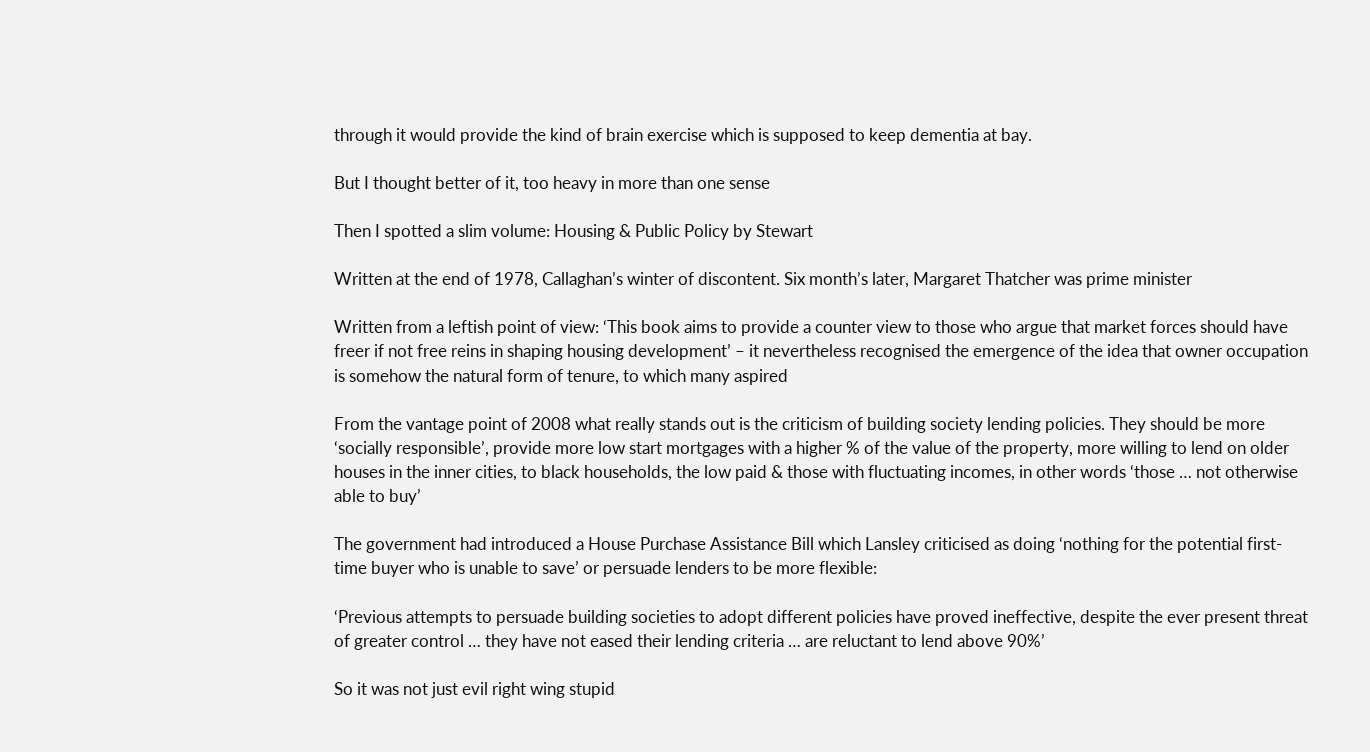through it would provide the kind of brain exercise which is supposed to keep dementia at bay.

But I thought better of it, too heavy in more than one sense

Then I spotted a slim volume: Housing & Public Policy by Stewart

Written at the end of 1978, Callaghan’s winter of discontent. Six month’s later, Margaret Thatcher was prime minister

Written from a leftish point of view: ‘This book aims to provide a counter view to those who argue that market forces should have freer if not free reins in shaping housing development’ – it nevertheless recognised the emergence of the idea that owner occupation is somehow the natural form of tenure, to which many aspired

From the vantage point of 2008 what really stands out is the criticism of building society lending policies. They should be more ‘socially responsible’, provide more low start mortgages with a higher % of the value of the property, more willing to lend on older houses in the inner cities, to black households, the low paid & those with fluctuating incomes, in other words ‘those … not otherwise able to buy’

The government had introduced a House Purchase Assistance Bill which Lansley criticised as doing ‘nothing for the potential first-time buyer who is unable to save’ or persuade lenders to be more flexible:

‘Previous attempts to persuade building societies to adopt different policies have proved ineffective, despite the ever present threat of greater control … they have not eased their lending criteria … are reluctant to lend above 90%’

So it was not just evil right wing stupid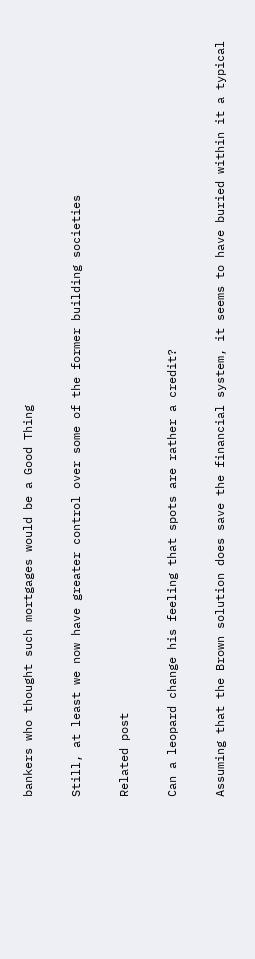bankers who thought such mortgages would be a Good Thing

Still, at least we now have greater control over some of the former building societies

Related post

Can a leopard change his feeling that spots are rather a credit?

Assuming that the Brown solution does save the financial system, it seems to have buried within it a typical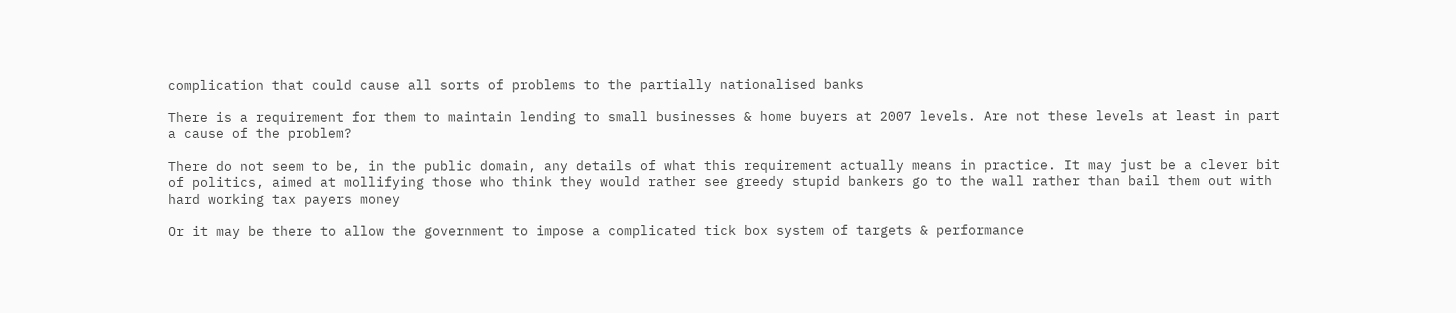complication that could cause all sorts of problems to the partially nationalised banks

There is a requirement for them to maintain lending to small businesses & home buyers at 2007 levels. Are not these levels at least in part a cause of the problem?

There do not seem to be, in the public domain, any details of what this requirement actually means in practice. It may just be a clever bit of politics, aimed at mollifying those who think they would rather see greedy stupid bankers go to the wall rather than bail them out with hard working tax payers money

Or it may be there to allow the government to impose a complicated tick box system of targets & performance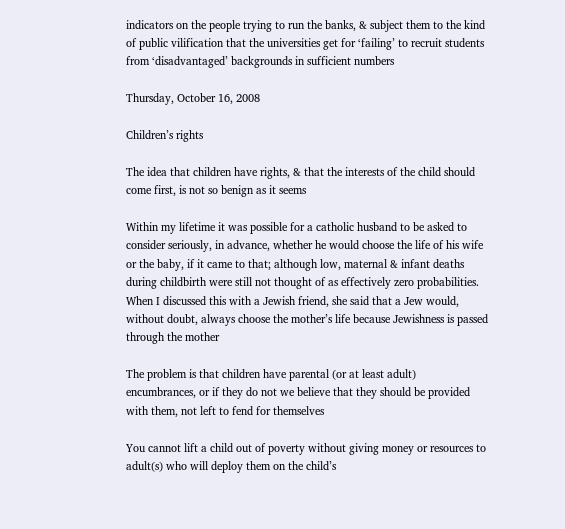indicators on the people trying to run the banks, & subject them to the kind of public vilification that the universities get for ‘failing’ to recruit students from ‘disadvantaged’ backgrounds in sufficient numbers

Thursday, October 16, 2008

Children’s rights

The idea that children have rights, & that the interests of the child should come first, is not so benign as it seems

Within my lifetime it was possible for a catholic husband to be asked to consider seriously, in advance, whether he would choose the life of his wife or the baby, if it came to that; although low, maternal & infant deaths during childbirth were still not thought of as effectively zero probabilities. When I discussed this with a Jewish friend, she said that a Jew would, without doubt, always choose the mother’s life because Jewishness is passed through the mother

The problem is that children have parental (or at least adult) encumbrances, or if they do not we believe that they should be provided with them, not left to fend for themselves

You cannot lift a child out of poverty without giving money or resources to adult(s) who will deploy them on the child’s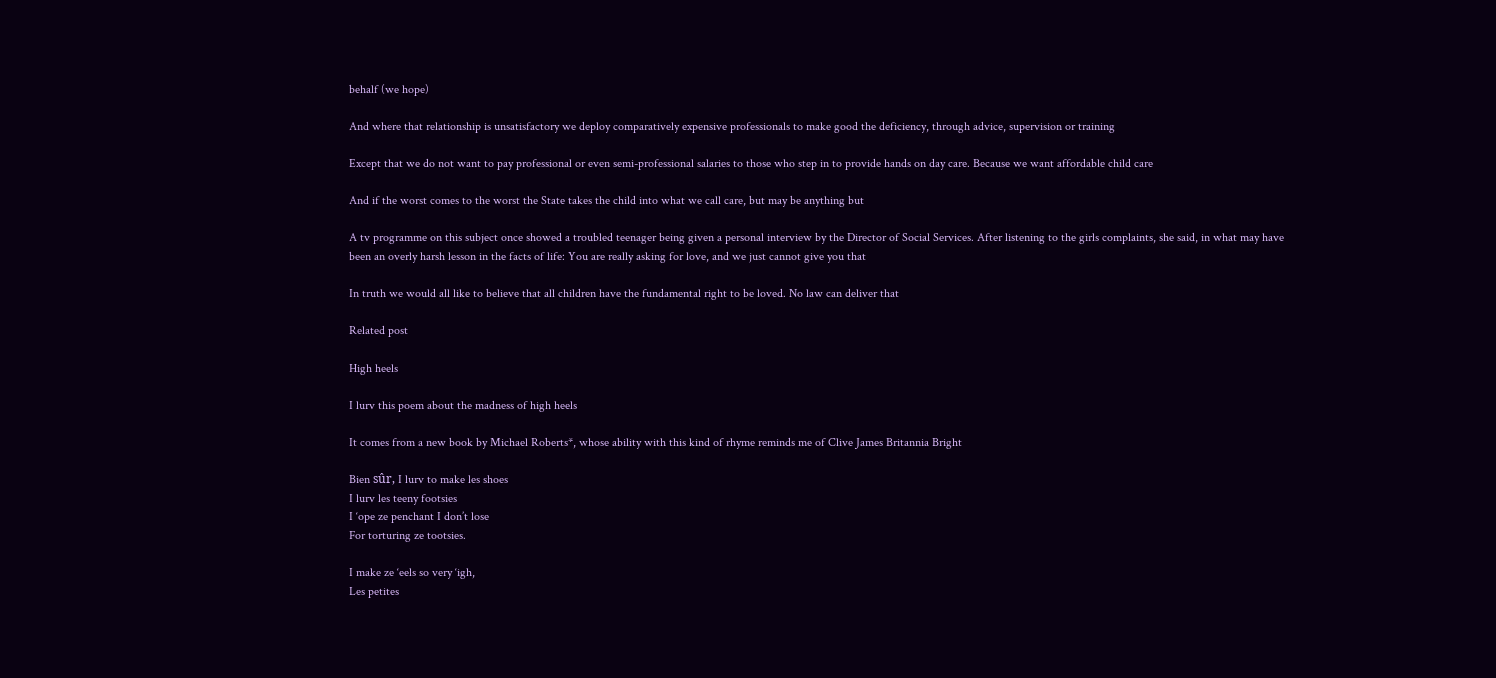behalf (we hope)

And where that relationship is unsatisfactory we deploy comparatively expensive professionals to make good the deficiency, through advice, supervision or training

Except that we do not want to pay professional or even semi-professional salaries to those who step in to provide hands on day care. Because we want affordable child care

And if the worst comes to the worst the State takes the child into what we call care, but may be anything but

A tv programme on this subject once showed a troubled teenager being given a personal interview by the Director of Social Services. After listening to the girls complaints, she said, in what may have been an overly harsh lesson in the facts of life: You are really asking for love, and we just cannot give you that

In truth we would all like to believe that all children have the fundamental right to be loved. No law can deliver that

Related post

High heels

I lurv this poem about the madness of high heels

It comes from a new book by Michael Roberts*, whose ability with this kind of rhyme reminds me of Clive James Britannia Bright

Bien sûr, I lurv to make les shoes
I lurv les teeny footsies
I ‘ope ze penchant I don’t lose
For torturing ze tootsies.

I make ze ‘eels so very ‘igh,
Les petites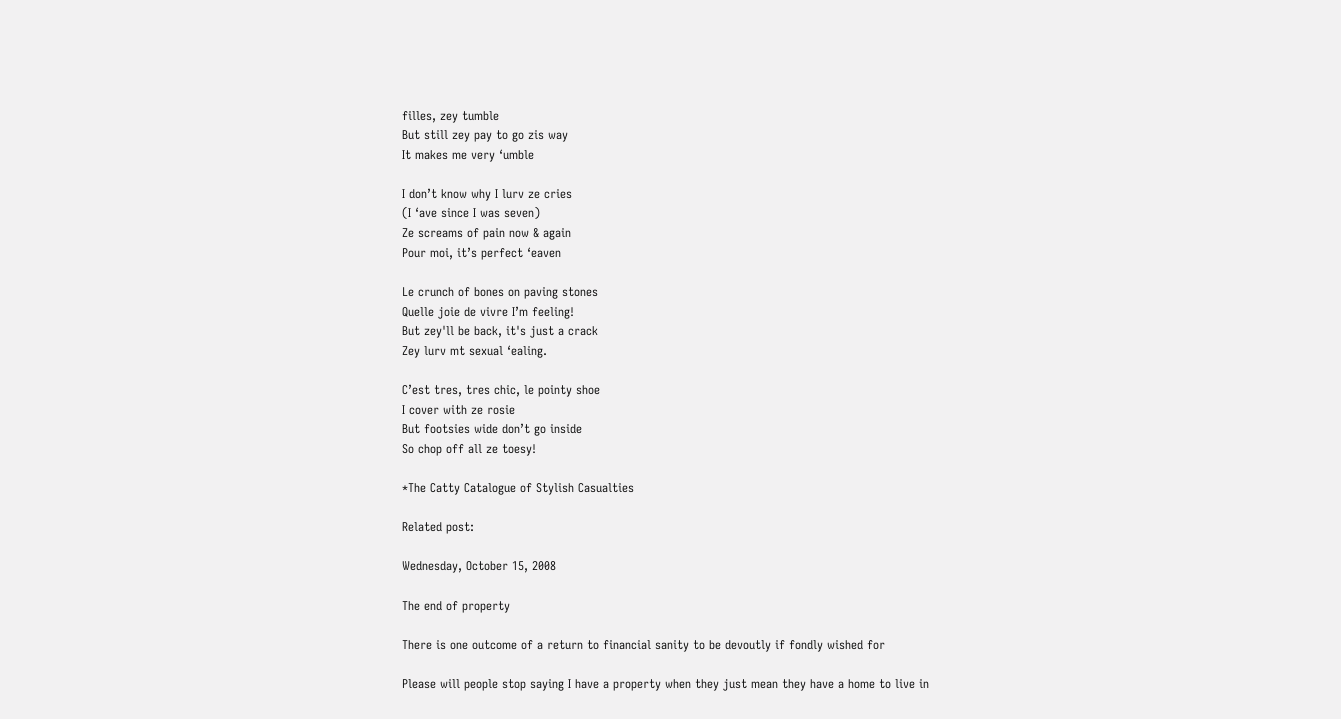filles, zey tumble
But still zey pay to go zis way
It makes me very ‘umble

I don’t know why I lurv ze cries
(I ‘ave since I was seven)
Ze screams of pain now & again
Pour moi, it’s perfect ‘eaven

Le crunch of bones on paving stones
Quelle joie de vivre I’m feeling!
But zey'll be back, it's just a crack
Zey lurv mt sexual ‘ealing.

C’est tres, tres chic, le pointy shoe
I cover with ze rosie
But footsies wide don’t go inside
So chop off all ze toesy!

*The Catty Catalogue of Stylish Casualties

Related post:

Wednesday, October 15, 2008

The end of property

There is one outcome of a return to financial sanity to be devoutly if fondly wished for

Please will people stop saying I have a property when they just mean they have a home to live in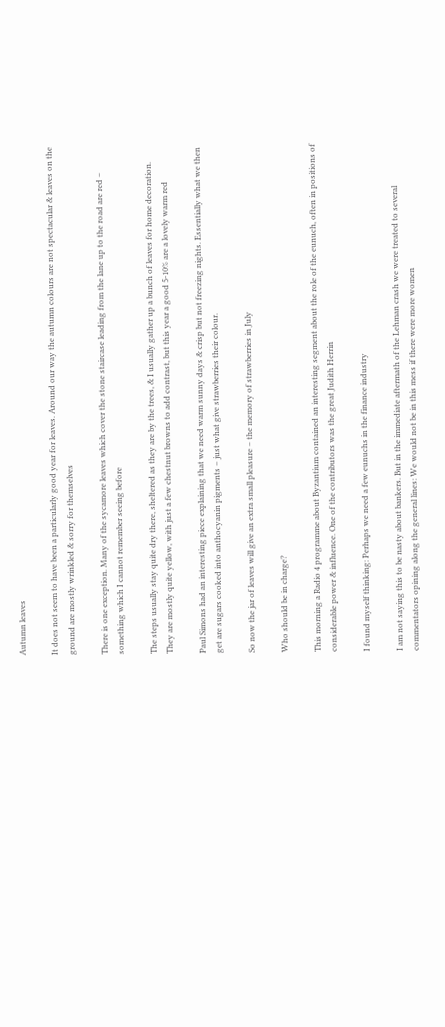Autumn leaves

It does not seem to have been a particularly good year for leaves. Around our way the autumn colours are not spectacular & leaves on the ground are mostly wrinkled & sorry for themselves

There is one exception. Many of the sycamore leaves which cover the stone staircase leading from the lane up to the road are red – something which I cannot remember seeing before

The steps usually stay quite dry there, sheltered as they are by the trees, & I usually gather up a bunch of leaves for home decoration. They are mostly quite yellow, with just a few chestnut browns to add contrast, but this year a good 5-10% are a lovely warm red

Paul Simons had an interesting piece explaining that we need warm sunny days & crisp but not freezing nights. Essentially what we then get are sugars cooked into anthocyanin pigments – just what give strawberries their colour.

So now the jar of leaves will give an extra small pleasure – the memory of strawberries in July

Who should be in charge?

This morning a Radio 4 programme about Byzantium contained an interesting segment about the role of the eunuch, often in positions of considerable power & influence. One of the contributors was the great Judith Herrin

I found myself thinking: Perhaps we need a few eunuchs in the finance industry

I am not saying this to be nasty about bankers. But in the immediate aftermath of the Lehman crash we were treated to several commentators opining along the general lines: We would not be in this mess if there were more women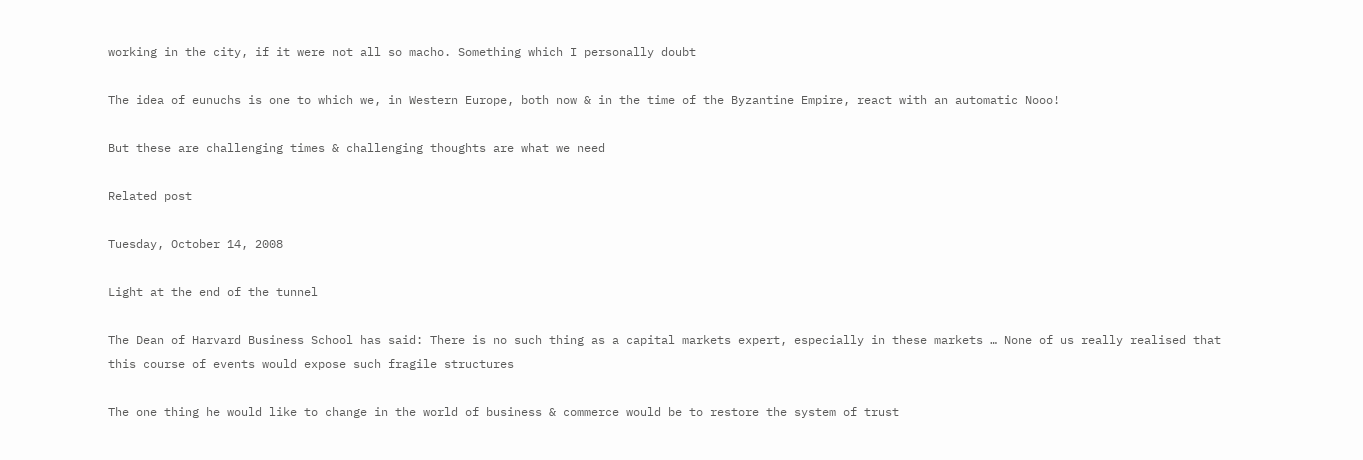working in the city, if it were not all so macho. Something which I personally doubt

The idea of eunuchs is one to which we, in Western Europe, both now & in the time of the Byzantine Empire, react with an automatic Nooo!

But these are challenging times & challenging thoughts are what we need

Related post

Tuesday, October 14, 2008

Light at the end of the tunnel

The Dean of Harvard Business School has said: There is no such thing as a capital markets expert, especially in these markets … None of us really realised that this course of events would expose such fragile structures

The one thing he would like to change in the world of business & commerce would be to restore the system of trust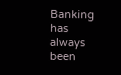Banking has always been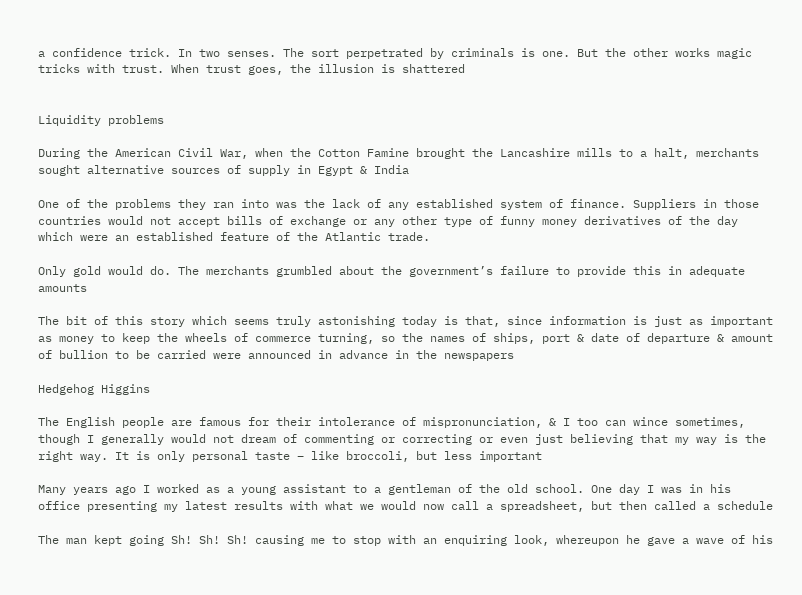a confidence trick. In two senses. The sort perpetrated by criminals is one. But the other works magic tricks with trust. When trust goes, the illusion is shattered


Liquidity problems

During the American Civil War, when the Cotton Famine brought the Lancashire mills to a halt, merchants sought alternative sources of supply in Egypt & India

One of the problems they ran into was the lack of any established system of finance. Suppliers in those countries would not accept bills of exchange or any other type of funny money derivatives of the day which were an established feature of the Atlantic trade.

Only gold would do. The merchants grumbled about the government’s failure to provide this in adequate amounts

The bit of this story which seems truly astonishing today is that, since information is just as important as money to keep the wheels of commerce turning, so the names of ships, port & date of departure & amount of bullion to be carried were announced in advance in the newspapers

Hedgehog Higgins

The English people are famous for their intolerance of mispronunciation, & I too can wince sometimes, though I generally would not dream of commenting or correcting or even just believing that my way is the right way. It is only personal taste – like broccoli, but less important

Many years ago I worked as a young assistant to a gentleman of the old school. One day I was in his office presenting my latest results with what we would now call a spreadsheet, but then called a schedule

The man kept going Sh! Sh! Sh! causing me to stop with an enquiring look, whereupon he gave a wave of his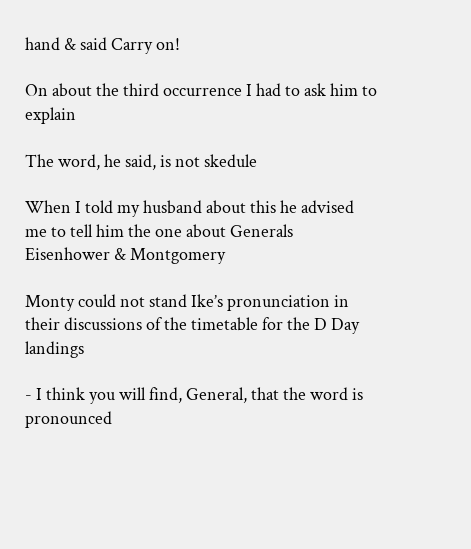hand & said Carry on!

On about the third occurrence I had to ask him to explain

The word, he said, is not skedule

When I told my husband about this he advised me to tell him the one about Generals Eisenhower & Montgomery

Monty could not stand Ike’s pronunciation in their discussions of the timetable for the D Day landings

- I think you will find, General, that the word is pronounced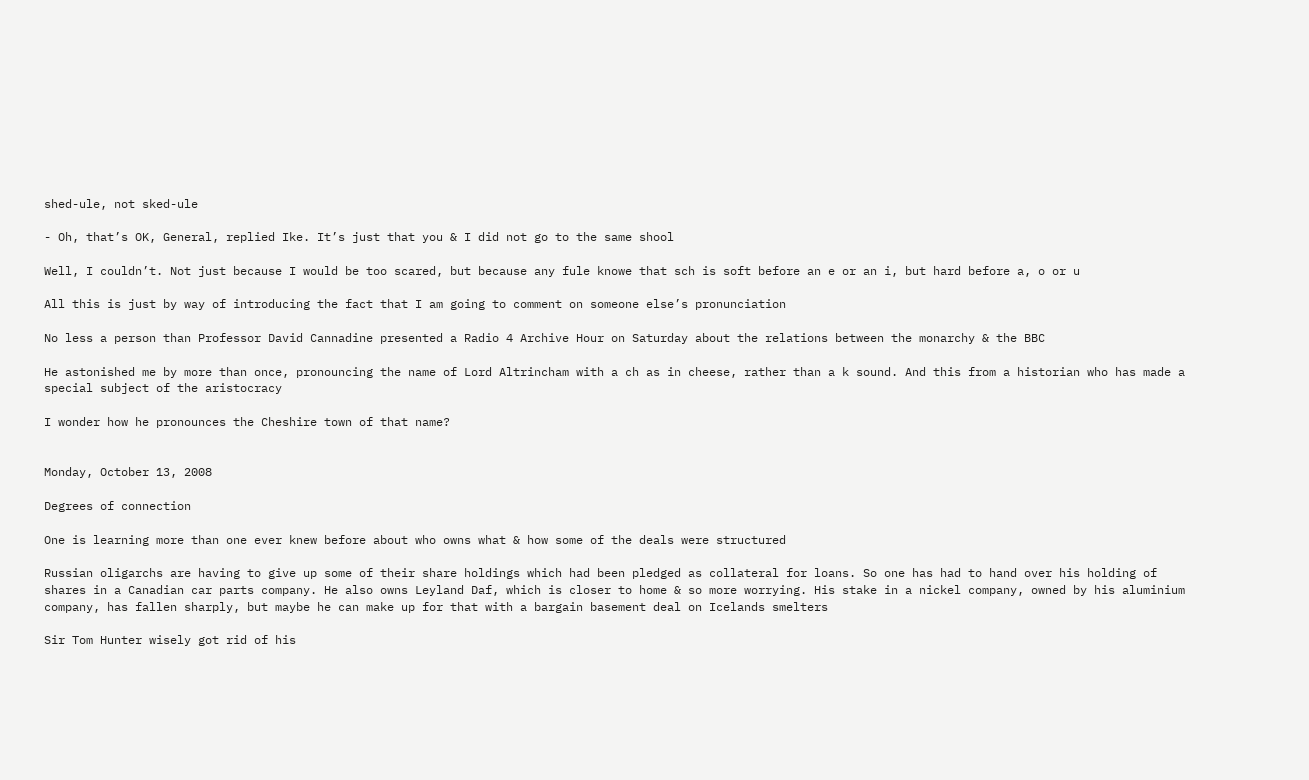shed-ule, not sked-ule

- Oh, that’s OK, General, replied Ike. It’s just that you & I did not go to the same shool

Well, I couldn’t. Not just because I would be too scared, but because any fule knowe that sch is soft before an e or an i, but hard before a, o or u

All this is just by way of introducing the fact that I am going to comment on someone else’s pronunciation

No less a person than Professor David Cannadine presented a Radio 4 Archive Hour on Saturday about the relations between the monarchy & the BBC

He astonished me by more than once, pronouncing the name of Lord Altrincham with a ch as in cheese, rather than a k sound. And this from a historian who has made a special subject of the aristocracy

I wonder how he pronounces the Cheshire town of that name?


Monday, October 13, 2008

Degrees of connection

One is learning more than one ever knew before about who owns what & how some of the deals were structured

Russian oligarchs are having to give up some of their share holdings which had been pledged as collateral for loans. So one has had to hand over his holding of shares in a Canadian car parts company. He also owns Leyland Daf, which is closer to home & so more worrying. His stake in a nickel company, owned by his aluminium company, has fallen sharply, but maybe he can make up for that with a bargain basement deal on Icelands smelters

Sir Tom Hunter wisely got rid of his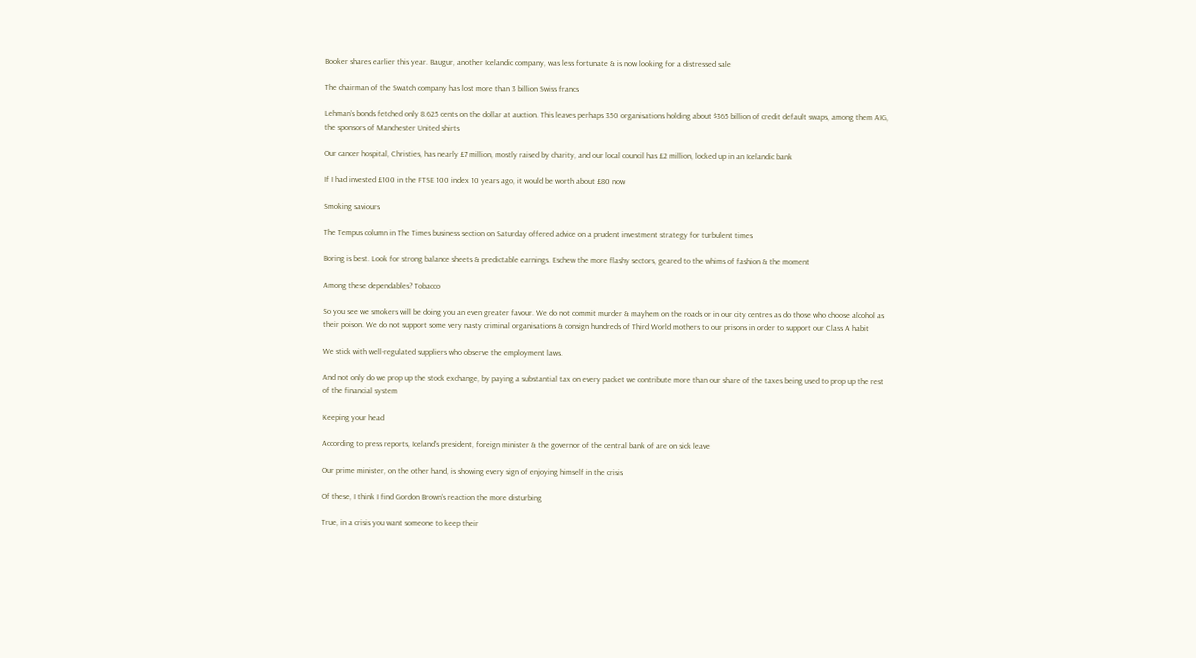Booker shares earlier this year. Baugur, another Icelandic company, was less fortunate & is now looking for a distressed sale

The chairman of the Swatch company has lost more than 3 billion Swiss francs

Lehman’s bonds fetched only 8.625 cents on the dollar at auction. This leaves perhaps 350 organisations holding about $365 billion of credit default swaps, among them AIG, the sponsors of Manchester United shirts

Our cancer hospital, Christies, has nearly £7 million, mostly raised by charity, and our local council has £2 million, locked up in an Icelandic bank

If I had invested £100 in the FTSE 100 index 10 years ago, it would be worth about £80 now

Smoking saviours

The Tempus column in The Times business section on Saturday offered advice on a prudent investment strategy for turbulent times

Boring is best. Look for strong balance sheets & predictable earnings. Eschew the more flashy sectors, geared to the whims of fashion & the moment

Among these dependables? Tobacco

So you see we smokers will be doing you an even greater favour. We do not commit murder & mayhem on the roads or in our city centres as do those who choose alcohol as their poison. We do not support some very nasty criminal organisations & consign hundreds of Third World mothers to our prisons in order to support our Class A habit

We stick with well-regulated suppliers who observe the employment laws.

And not only do we prop up the stock exchange, by paying a substantial tax on every packet we contribute more than our share of the taxes being used to prop up the rest of the financial system

Keeping your head

According to press reports, Iceland’s president, foreign minister & the governor of the central bank of are on sick leave

Our prime minister, on the other hand, is showing every sign of enjoying himself in the crisis

Of these, I think I find Gordon Brown’s reaction the more disturbing

True, in a crisis you want someone to keep their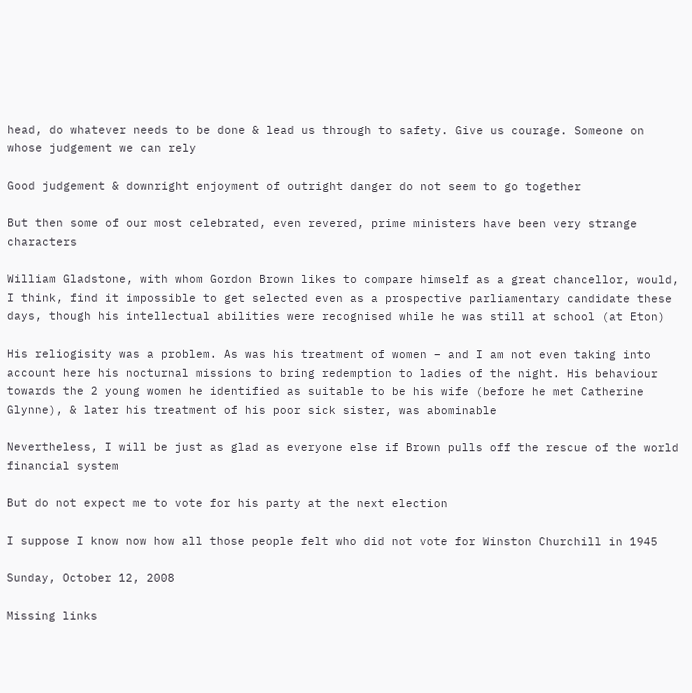head, do whatever needs to be done & lead us through to safety. Give us courage. Someone on whose judgement we can rely

Good judgement & downright enjoyment of outright danger do not seem to go together

But then some of our most celebrated, even revered, prime ministers have been very strange characters

William Gladstone, with whom Gordon Brown likes to compare himself as a great chancellor, would, I think, find it impossible to get selected even as a prospective parliamentary candidate these days, though his intellectual abilities were recognised while he was still at school (at Eton)

His reliogisity was a problem. As was his treatment of women – and I am not even taking into account here his nocturnal missions to bring redemption to ladies of the night. His behaviour towards the 2 young women he identified as suitable to be his wife (before he met Catherine Glynne), & later his treatment of his poor sick sister, was abominable

Nevertheless, I will be just as glad as everyone else if Brown pulls off the rescue of the world financial system

But do not expect me to vote for his party at the next election

I suppose I know now how all those people felt who did not vote for Winston Churchill in 1945

Sunday, October 12, 2008

Missing links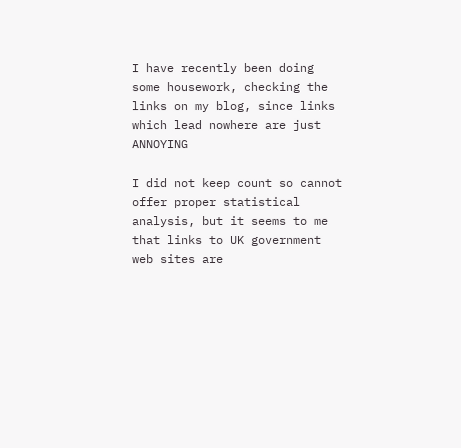I have recently been doing some housework, checking the links on my blog, since links which lead nowhere are just ANNOYING

I did not keep count so cannot offer proper statistical analysis, but it seems to me that links to UK government web sites are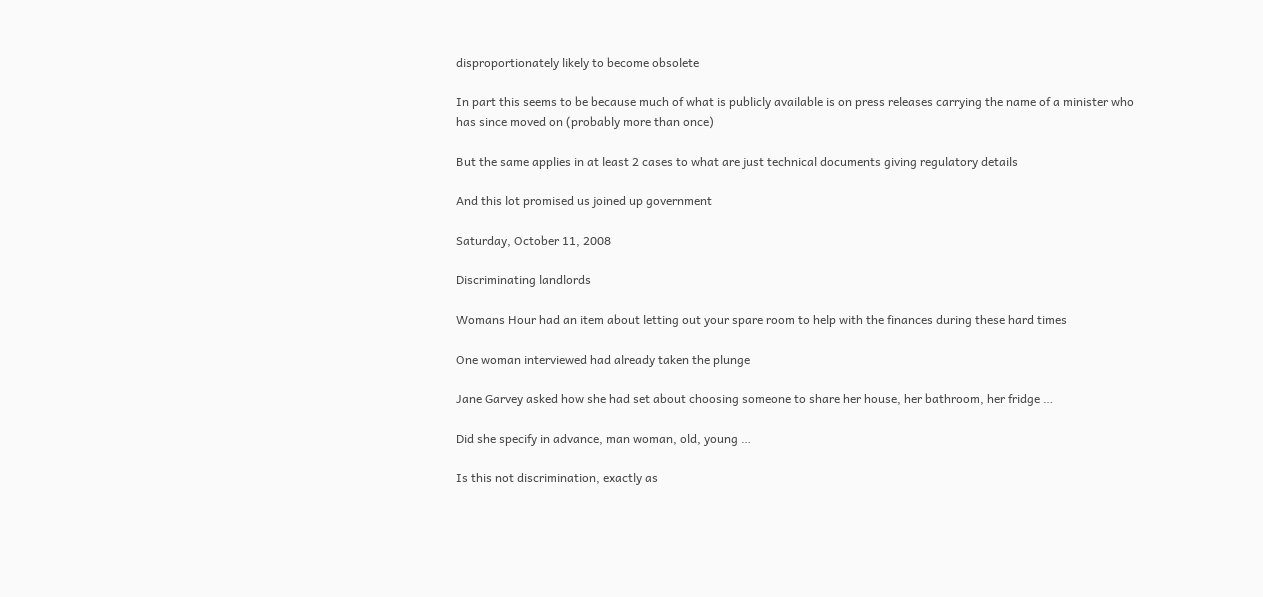disproportionately likely to become obsolete

In part this seems to be because much of what is publicly available is on press releases carrying the name of a minister who has since moved on (probably more than once)

But the same applies in at least 2 cases to what are just technical documents giving regulatory details

And this lot promised us joined up government

Saturday, October 11, 2008

Discriminating landlords

Womans Hour had an item about letting out your spare room to help with the finances during these hard times

One woman interviewed had already taken the plunge

Jane Garvey asked how she had set about choosing someone to share her house, her bathroom, her fridge …

Did she specify in advance, man woman, old, young …

Is this not discrimination, exactly as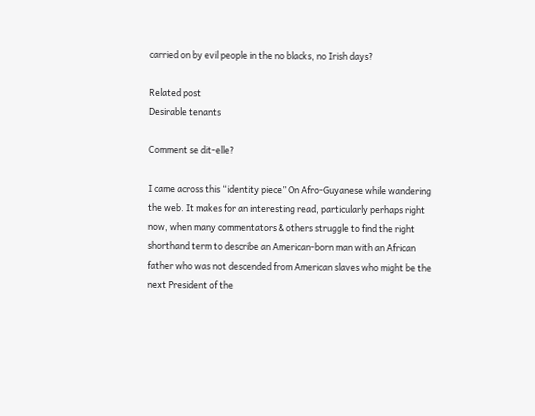carried on by evil people in the no blacks, no Irish days?

Related post
Desirable tenants

Comment se dit-elle?

I came across this “identity piece” On Afro-Guyanese while wandering the web. It makes for an interesting read, particularly perhaps right now, when many commentators & others struggle to find the right shorthand term to describe an American-born man with an African father who was not descended from American slaves who might be the next President of the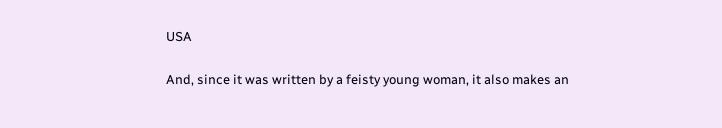USA

And, since it was written by a feisty young woman, it also makes an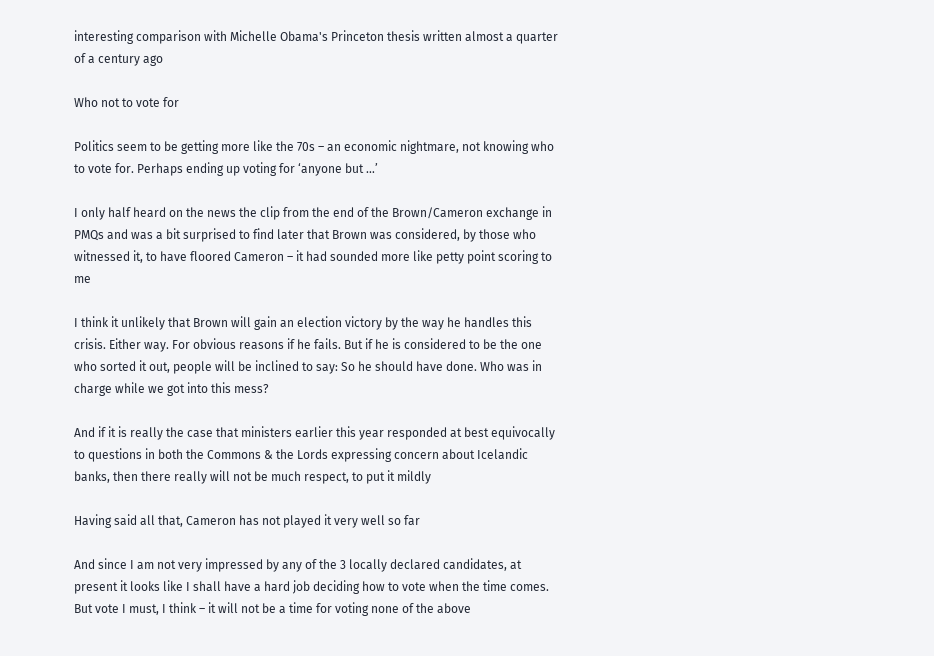interesting comparison with Michelle Obama's Princeton thesis written almost a quarter of a century ago

Who not to vote for

Politics seem to be getting more like the 70s – an economic nightmare, not knowing who to vote for. Perhaps ending up voting for ‘anyone but …’

I only half heard on the news the clip from the end of the Brown/Cameron exchange in PMQs and was a bit surprised to find later that Brown was considered, by those who witnessed it, to have floored Cameron – it had sounded more like petty point scoring to me

I think it unlikely that Brown will gain an election victory by the way he handles this crisis. Either way. For obvious reasons if he fails. But if he is considered to be the one who sorted it out, people will be inclined to say: So he should have done. Who was in charge while we got into this mess?

And if it is really the case that ministers earlier this year responded at best equivocally to questions in both the Commons & the Lords expressing concern about Icelandic banks, then there really will not be much respect, to put it mildly

Having said all that, Cameron has not played it very well so far

And since I am not very impressed by any of the 3 locally declared candidates, at present it looks like I shall have a hard job deciding how to vote when the time comes. But vote I must, I think – it will not be a time for voting none of the above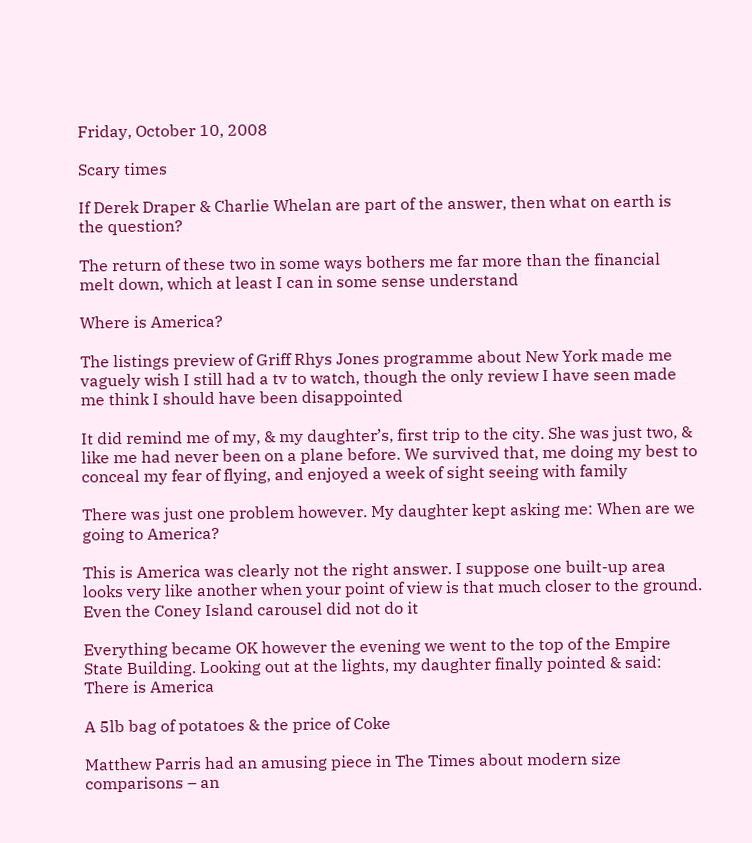Friday, October 10, 2008

Scary times

If Derek Draper & Charlie Whelan are part of the answer, then what on earth is the question?

The return of these two in some ways bothers me far more than the financial melt down, which at least I can in some sense understand

Where is America?

The listings preview of Griff Rhys Jones programme about New York made me vaguely wish I still had a tv to watch, though the only review I have seen made me think I should have been disappointed

It did remind me of my, & my daughter’s, first trip to the city. She was just two, & like me had never been on a plane before. We survived that, me doing my best to conceal my fear of flying, and enjoyed a week of sight seeing with family

There was just one problem however. My daughter kept asking me: When are we going to America?

This is America was clearly not the right answer. I suppose one built-up area looks very like another when your point of view is that much closer to the ground. Even the Coney Island carousel did not do it

Everything became OK however the evening we went to the top of the Empire State Building. Looking out at the lights, my daughter finally pointed & said: There is America

A 5lb bag of potatoes & the price of Coke

Matthew Parris had an amusing piece in The Times about modern size comparisons – an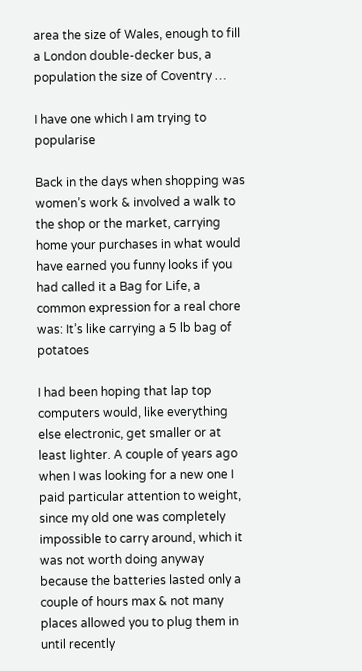area the size of Wales, enough to fill a London double-decker bus, a population the size of Coventry …

I have one which I am trying to popularise

Back in the days when shopping was women’s work & involved a walk to the shop or the market, carrying home your purchases in what would have earned you funny looks if you had called it a Bag for Life, a common expression for a real chore was: It’s like carrying a 5 lb bag of potatoes

I had been hoping that lap top computers would, like everything else electronic, get smaller or at least lighter. A couple of years ago when I was looking for a new one I paid particular attention to weight, since my old one was completely impossible to carry around, which it was not worth doing anyway because the batteries lasted only a couple of hours max & not many places allowed you to plug them in until recently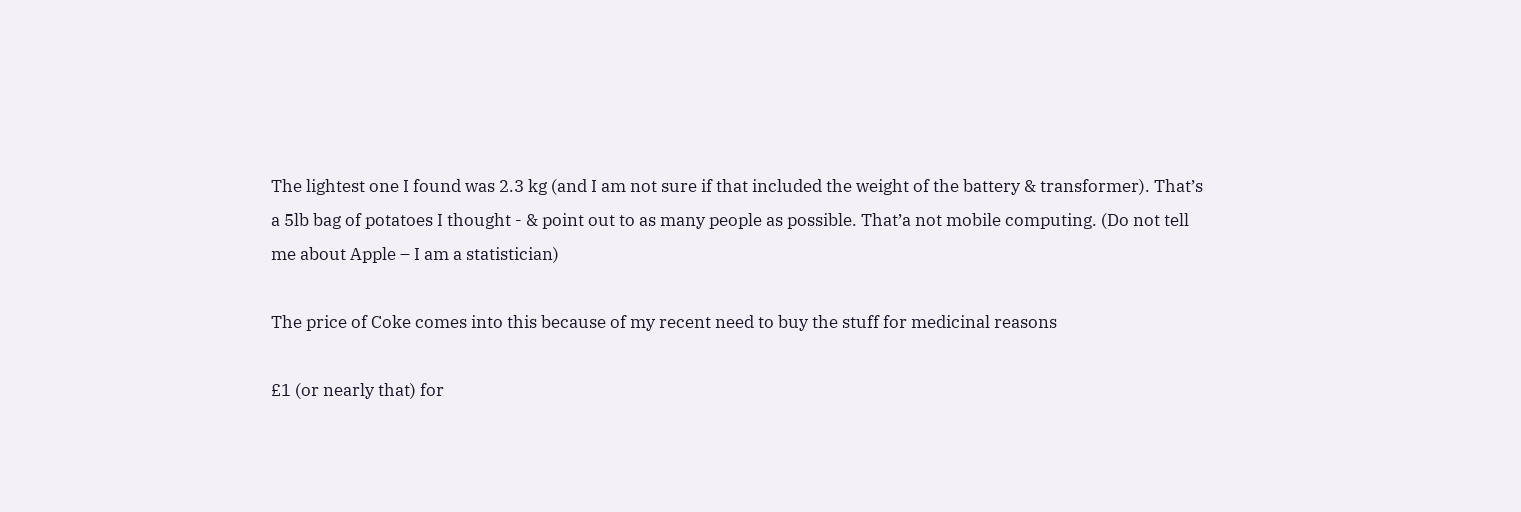The lightest one I found was 2.3 kg (and I am not sure if that included the weight of the battery & transformer). That’s a 5lb bag of potatoes I thought - & point out to as many people as possible. That’a not mobile computing. (Do not tell me about Apple – I am a statistician)

The price of Coke comes into this because of my recent need to buy the stuff for medicinal reasons

£1 (or nearly that) for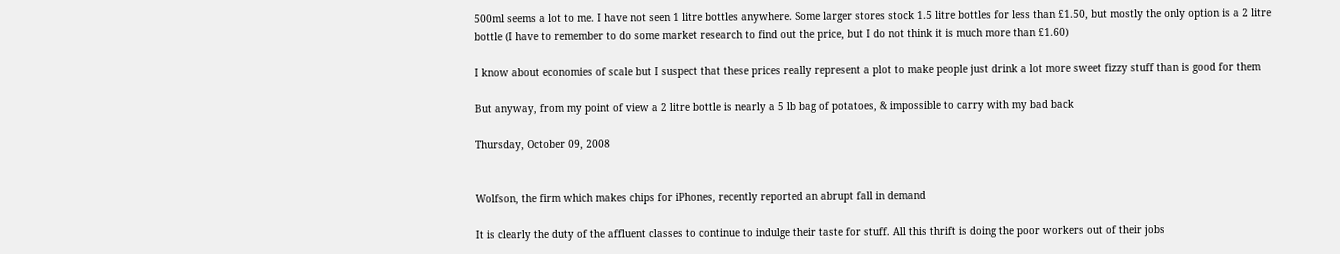500ml seems a lot to me. I have not seen 1 litre bottles anywhere. Some larger stores stock 1.5 litre bottles for less than £1.50, but mostly the only option is a 2 litre bottle (I have to remember to do some market research to find out the price, but I do not think it is much more than £1.60)

I know about economies of scale but I suspect that these prices really represent a plot to make people just drink a lot more sweet fizzy stuff than is good for them

But anyway, from my point of view a 2 litre bottle is nearly a 5 lb bag of potatoes, & impossible to carry with my bad back

Thursday, October 09, 2008


Wolfson, the firm which makes chips for iPhones, recently reported an abrupt fall in demand

It is clearly the duty of the affluent classes to continue to indulge their taste for stuff. All this thrift is doing the poor workers out of their jobs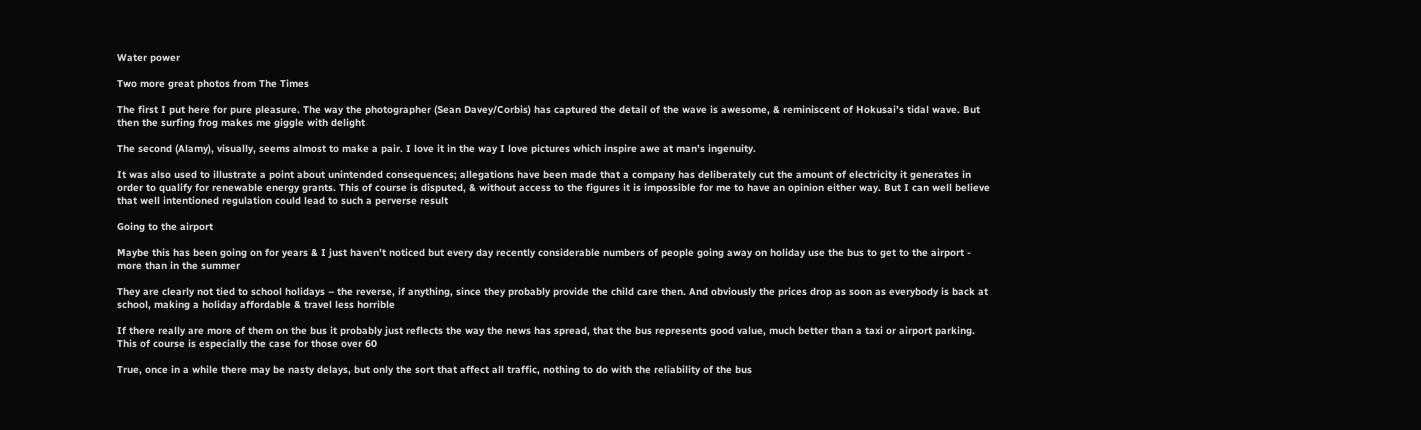Water power

Two more great photos from The Times

The first I put here for pure pleasure. The way the photographer (Sean Davey/Corbis) has captured the detail of the wave is awesome, & reminiscent of Hokusai’s tidal wave. But then the surfing frog makes me giggle with delight

The second (Alamy), visually, seems almost to make a pair. I love it in the way I love pictures which inspire awe at man’s ingenuity.

It was also used to illustrate a point about unintended consequences; allegations have been made that a company has deliberately cut the amount of electricity it generates in order to qualify for renewable energy grants. This of course is disputed, & without access to the figures it is impossible for me to have an opinion either way. But I can well believe that well intentioned regulation could lead to such a perverse result

Going to the airport

Maybe this has been going on for years & I just haven’t noticed but every day recently considerable numbers of people going away on holiday use the bus to get to the airport - more than in the summer

They are clearly not tied to school holidays – the reverse, if anything, since they probably provide the child care then. And obviously the prices drop as soon as everybody is back at school, making a holiday affordable & travel less horrible

If there really are more of them on the bus it probably just reflects the way the news has spread, that the bus represents good value, much better than a taxi or airport parking. This of course is especially the case for those over 60

True, once in a while there may be nasty delays, but only the sort that affect all traffic, nothing to do with the reliability of the bus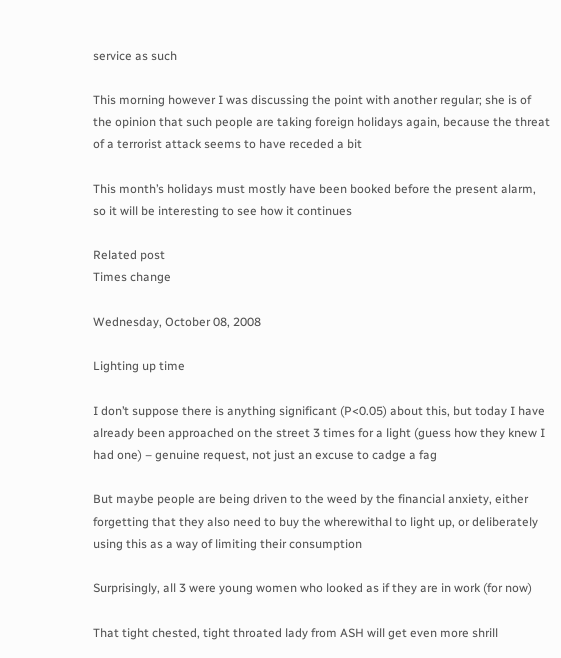service as such

This morning however I was discussing the point with another regular; she is of the opinion that such people are taking foreign holidays again, because the threat of a terrorist attack seems to have receded a bit

This month’s holidays must mostly have been booked before the present alarm, so it will be interesting to see how it continues

Related post
Times change

Wednesday, October 08, 2008

Lighting up time

I don’t suppose there is anything significant (P<0.05) about this, but today I have already been approached on the street 3 times for a light (guess how they knew I had one) – genuine request, not just an excuse to cadge a fag

But maybe people are being driven to the weed by the financial anxiety, either forgetting that they also need to buy the wherewithal to light up, or deliberately using this as a way of limiting their consumption

Surprisingly, all 3 were young women who looked as if they are in work (for now)

That tight chested, tight throated lady from ASH will get even more shrill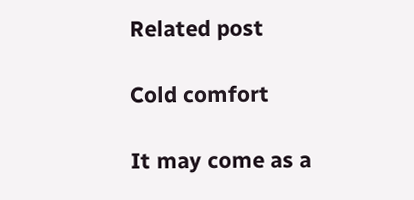Related post

Cold comfort

It may come as a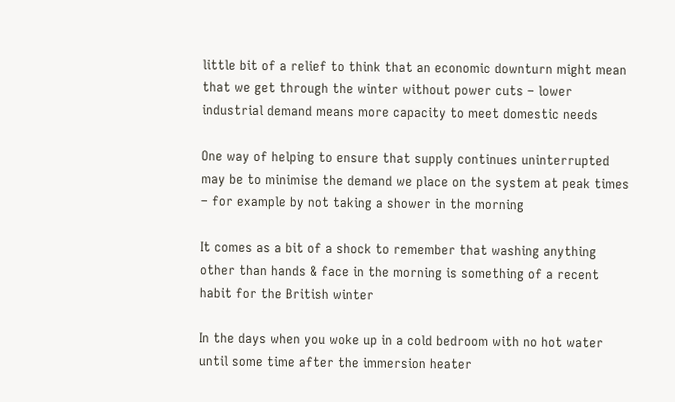little bit of a relief to think that an economic downturn might mean that we get through the winter without power cuts – lower industrial demand means more capacity to meet domestic needs

One way of helping to ensure that supply continues uninterrupted may be to minimise the demand we place on the system at peak times – for example by not taking a shower in the morning

It comes as a bit of a shock to remember that washing anything other than hands & face in the morning is something of a recent habit for the British winter

In the days when you woke up in a cold bedroom with no hot water until some time after the immersion heater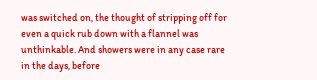was switched on, the thought of stripping off for even a quick rub down with a flannel was unthinkable. And showers were in any case rare in the days, before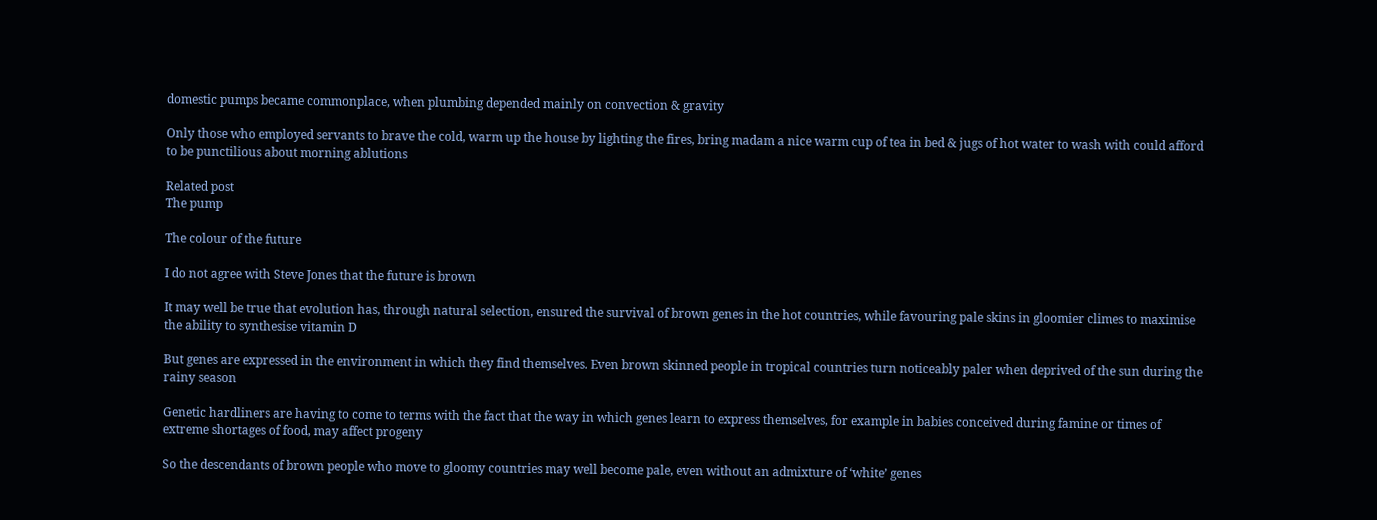domestic pumps became commonplace, when plumbing depended mainly on convection & gravity

Only those who employed servants to brave the cold, warm up the house by lighting the fires, bring madam a nice warm cup of tea in bed & jugs of hot water to wash with could afford to be punctilious about morning ablutions

Related post
The pump

The colour of the future

I do not agree with Steve Jones that the future is brown

It may well be true that evolution has, through natural selection, ensured the survival of brown genes in the hot countries, while favouring pale skins in gloomier climes to maximise the ability to synthesise vitamin D

But genes are expressed in the environment in which they find themselves. Even brown skinned people in tropical countries turn noticeably paler when deprived of the sun during the rainy season

Genetic hardliners are having to come to terms with the fact that the way in which genes learn to express themselves, for example in babies conceived during famine or times of extreme shortages of food, may affect progeny

So the descendants of brown people who move to gloomy countries may well become pale, even without an admixture of ‘white’ genes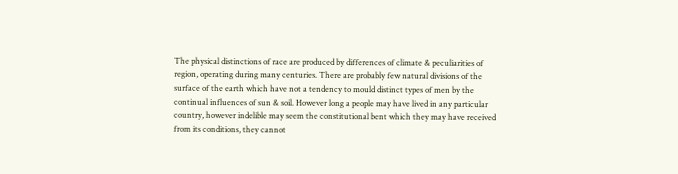The physical distinctions of race are produced by differences of climate & peculiarities of region, operating during many centuries. There are probably few natural divisions of the surface of the earth which have not a tendency to mould distinct types of men by the continual influences of sun & soil. However long a people may have lived in any particular country, however indelible may seem the constitutional bent which they may have received from its conditions, they cannot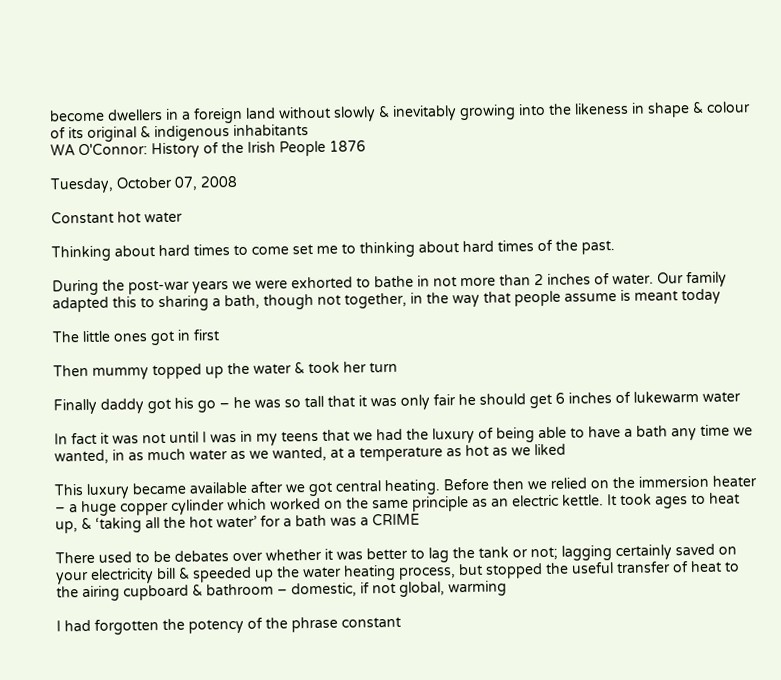become dwellers in a foreign land without slowly & inevitably growing into the likeness in shape & colour of its original & indigenous inhabitants
WA O'Connor: History of the Irish People 1876

Tuesday, October 07, 2008

Constant hot water

Thinking about hard times to come set me to thinking about hard times of the past.

During the post-war years we were exhorted to bathe in not more than 2 inches of water. Our family adapted this to sharing a bath, though not together, in the way that people assume is meant today

The little ones got in first

Then mummy topped up the water & took her turn

Finally daddy got his go – he was so tall that it was only fair he should get 6 inches of lukewarm water

In fact it was not until I was in my teens that we had the luxury of being able to have a bath any time we wanted, in as much water as we wanted, at a temperature as hot as we liked

This luxury became available after we got central heating. Before then we relied on the immersion heater – a huge copper cylinder which worked on the same principle as an electric kettle. It took ages to heat up, & ‘taking all the hot water’ for a bath was a CRIME

There used to be debates over whether it was better to lag the tank or not; lagging certainly saved on your electricity bill & speeded up the water heating process, but stopped the useful transfer of heat to the airing cupboard & bathroom – domestic, if not global, warming

I had forgotten the potency of the phrase constant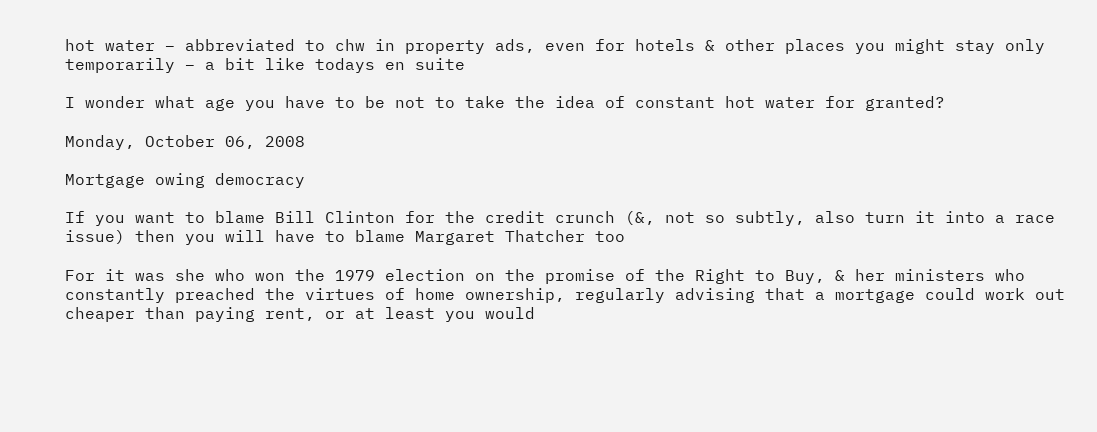hot water – abbreviated to chw in property ads, even for hotels & other places you might stay only temporarily – a bit like todays en suite

I wonder what age you have to be not to take the idea of constant hot water for granted?

Monday, October 06, 2008

Mortgage owing democracy

If you want to blame Bill Clinton for the credit crunch (&, not so subtly, also turn it into a race issue) then you will have to blame Margaret Thatcher too

For it was she who won the 1979 election on the promise of the Right to Buy, & her ministers who constantly preached the virtues of home ownership, regularly advising that a mortgage could work out cheaper than paying rent, or at least you would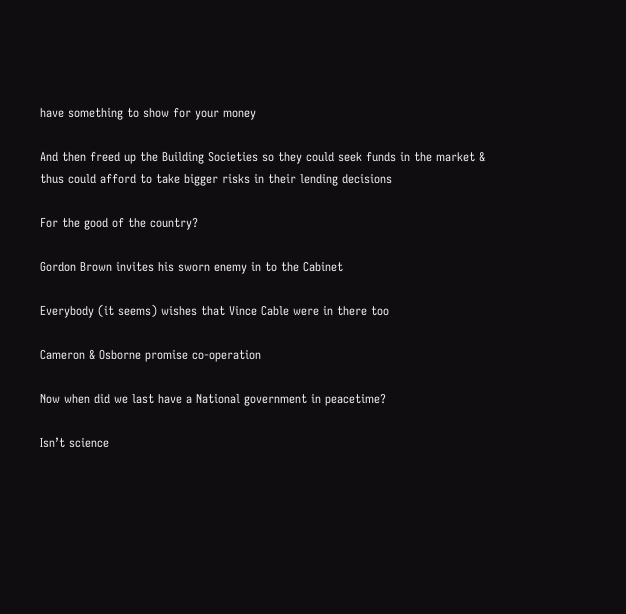have something to show for your money

And then freed up the Building Societies so they could seek funds in the market & thus could afford to take bigger risks in their lending decisions

For the good of the country?

Gordon Brown invites his sworn enemy in to the Cabinet

Everybody (it seems) wishes that Vince Cable were in there too

Cameron & Osborne promise co-operation

Now when did we last have a National government in peacetime?

Isn’t science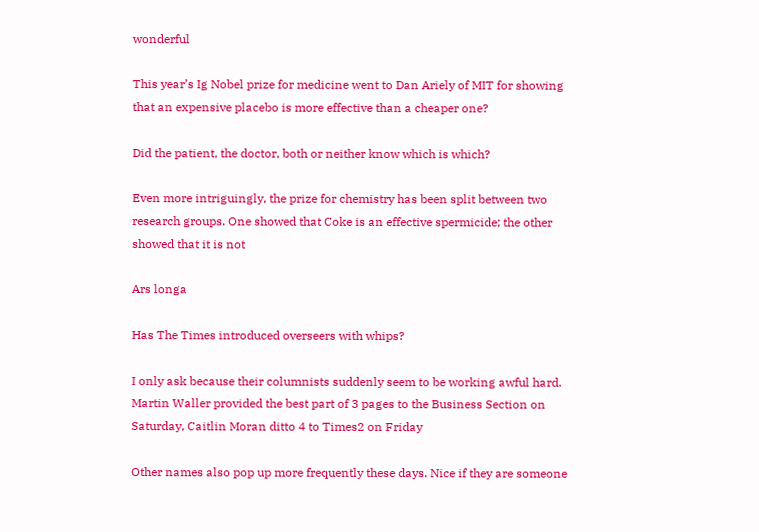wonderful

This year’s Ig Nobel prize for medicine went to Dan Ariely of MIT for showing that an expensive placebo is more effective than a cheaper one?

Did the patient, the doctor, both or neither know which is which?

Even more intriguingly, the prize for chemistry has been split between two research groups. One showed that Coke is an effective spermicide; the other showed that it is not

Ars longa

Has The Times introduced overseers with whips?

I only ask because their columnists suddenly seem to be working awful hard. Martin Waller provided the best part of 3 pages to the Business Section on Saturday, Caitlin Moran ditto 4 to Times2 on Friday

Other names also pop up more frequently these days. Nice if they are someone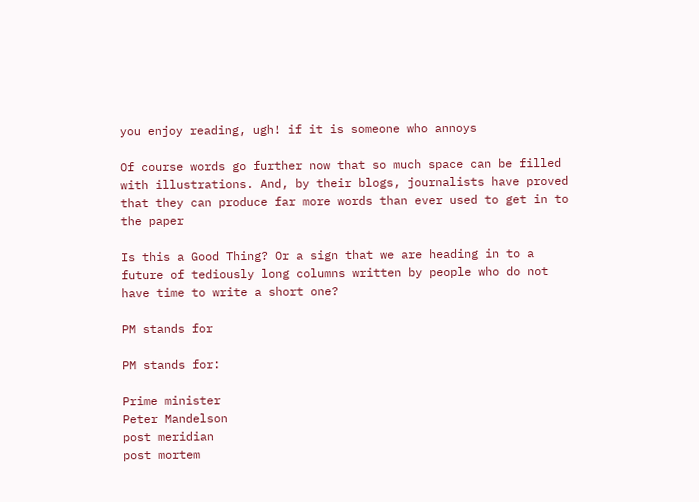you enjoy reading, ugh! if it is someone who annoys

Of course words go further now that so much space can be filled with illustrations. And, by their blogs, journalists have proved that they can produce far more words than ever used to get in to the paper

Is this a Good Thing? Or a sign that we are heading in to a future of tediously long columns written by people who do not have time to write a short one?

PM stands for

PM stands for:

Prime minister
Peter Mandelson
post meridian
post mortem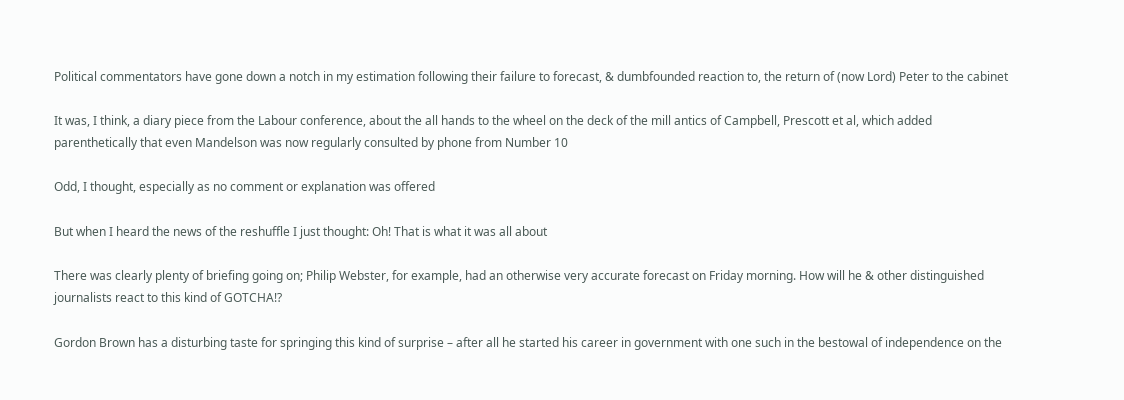Political commentators have gone down a notch in my estimation following their failure to forecast, & dumbfounded reaction to, the return of (now Lord) Peter to the cabinet

It was, I think, a diary piece from the Labour conference, about the all hands to the wheel on the deck of the mill antics of Campbell, Prescott et al, which added parenthetically that even Mandelson was now regularly consulted by phone from Number 10

Odd, I thought, especially as no comment or explanation was offered

But when I heard the news of the reshuffle I just thought: Oh! That is what it was all about

There was clearly plenty of briefing going on; Philip Webster, for example, had an otherwise very accurate forecast on Friday morning. How will he & other distinguished journalists react to this kind of GOTCHA!?

Gordon Brown has a disturbing taste for springing this kind of surprise – after all he started his career in government with one such in the bestowal of independence on the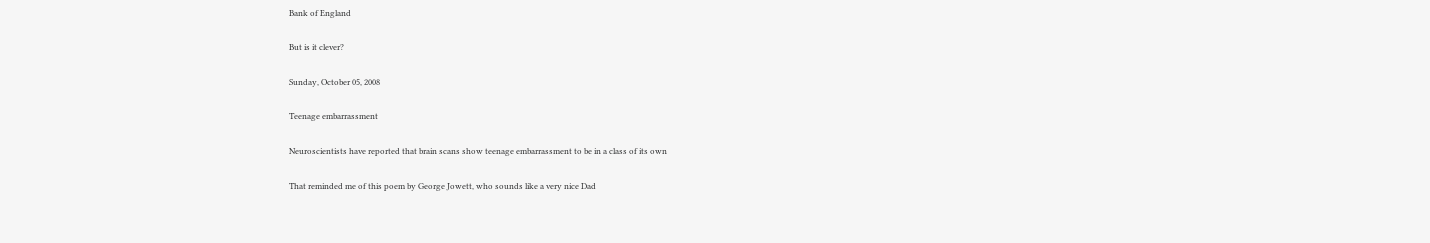Bank of England

But is it clever?

Sunday, October 05, 2008

Teenage embarrassment

Neuroscientists have reported that brain scans show teenage embarrassment to be in a class of its own

That reminded me of this poem by George Jowett, who sounds like a very nice Dad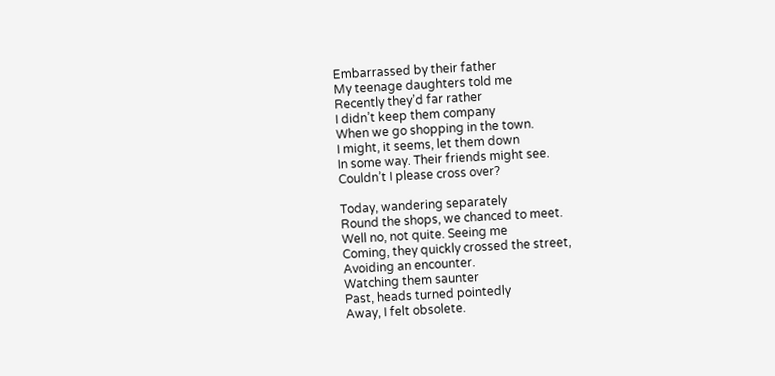Embarrassed by their father
My teenage daughters told me
Recently they’d far rather
I didn’t keep them company
When we go shopping in the town.
I might, it seems, let them down
In some way. Their friends might see.
Couldn’t I please cross over?

Today, wandering separately
Round the shops, we chanced to meet.
Well no, not quite. Seeing me
Coming, they quickly crossed the street,
Avoiding an encounter.
Watching them saunter
Past, heads turned pointedly
Away, I felt obsolete.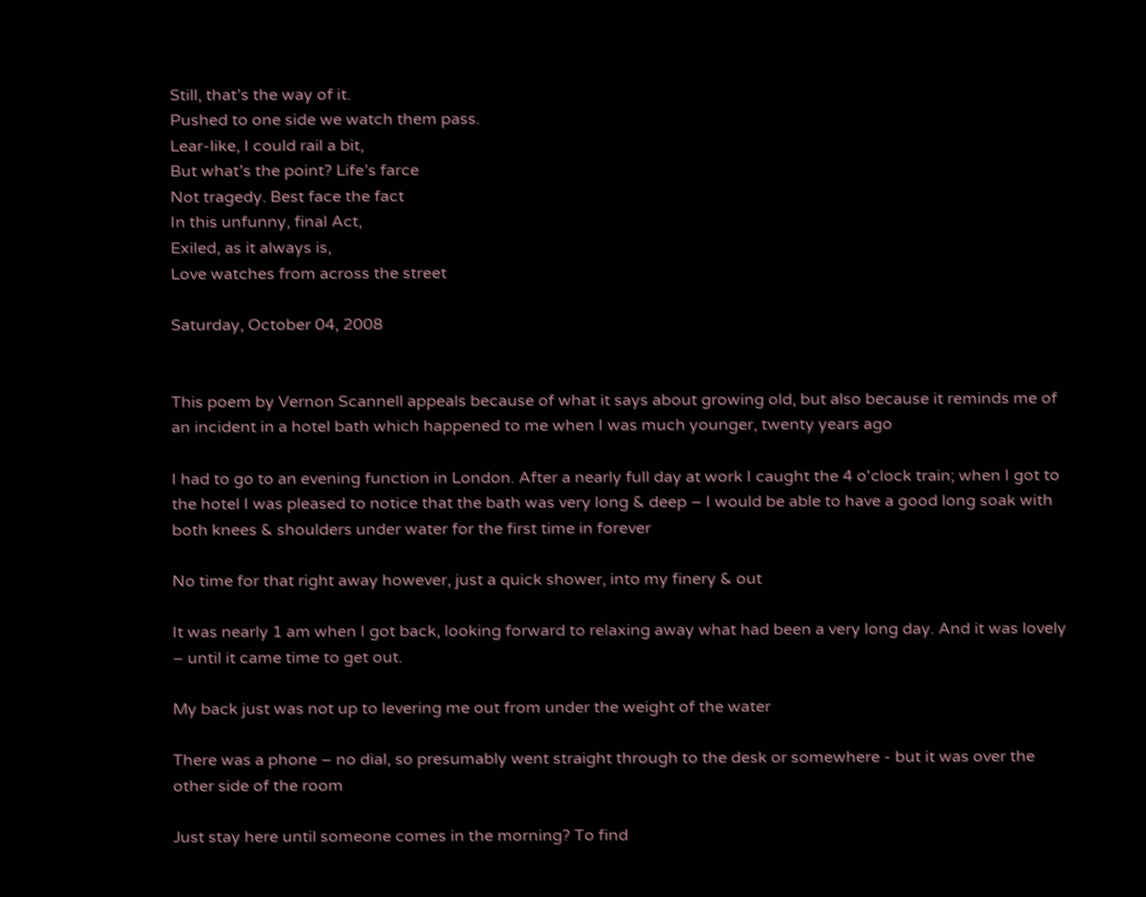Still, that’s the way of it.
Pushed to one side we watch them pass.
Lear-like, I could rail a bit,
But what’s the point? Life’s farce
Not tragedy. Best face the fact
In this unfunny, final Act,
Exiled, as it always is,
Love watches from across the street

Saturday, October 04, 2008


This poem by Vernon Scannell appeals because of what it says about growing old, but also because it reminds me of an incident in a hotel bath which happened to me when I was much younger, twenty years ago

I had to go to an evening function in London. After a nearly full day at work I caught the 4 o'clock train; when I got to the hotel I was pleased to notice that the bath was very long & deep – I would be able to have a good long soak with both knees & shoulders under water for the first time in forever

No time for that right away however, just a quick shower, into my finery & out

It was nearly 1 am when I got back, looking forward to relaxing away what had been a very long day. And it was lovely – until it came time to get out.

My back just was not up to levering me out from under the weight of the water

There was a phone – no dial, so presumably went straight through to the desk or somewhere - but it was over the other side of the room

Just stay here until someone comes in the morning? To find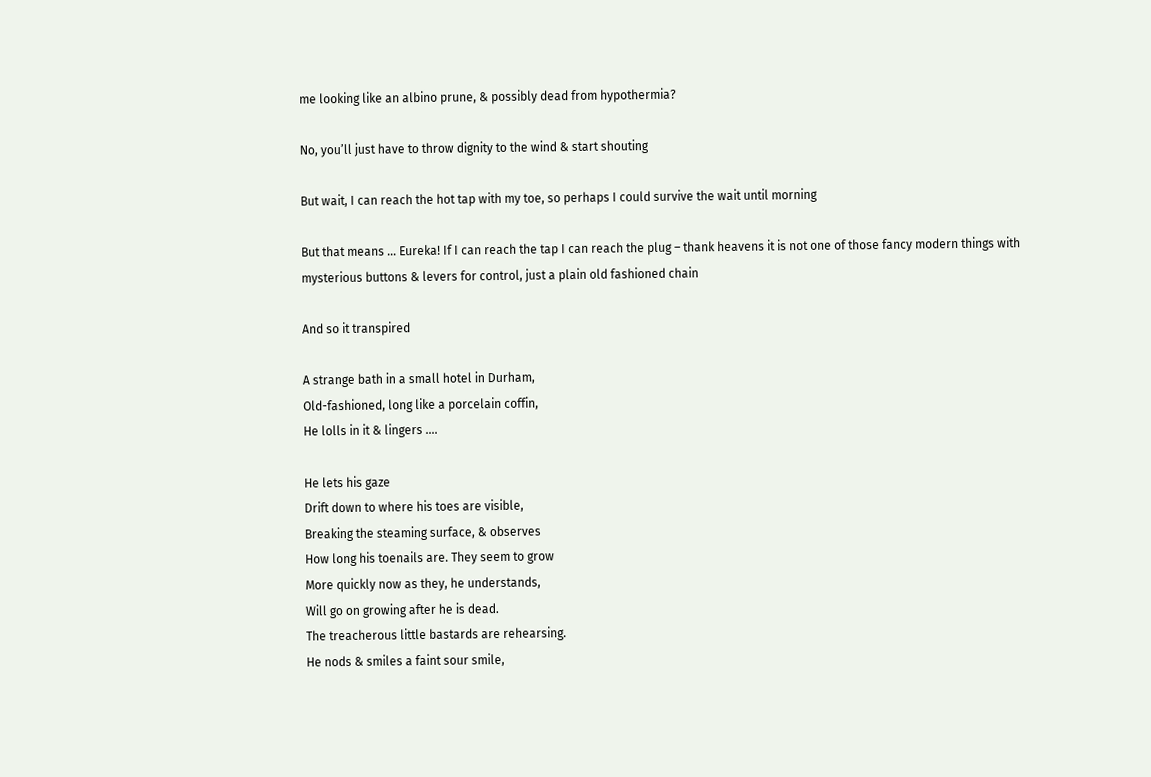me looking like an albino prune, & possibly dead from hypothermia?

No, you’ll just have to throw dignity to the wind & start shouting

But wait, I can reach the hot tap with my toe, so perhaps I could survive the wait until morning

But that means … Eureka! If I can reach the tap I can reach the plug – thank heavens it is not one of those fancy modern things with mysterious buttons & levers for control, just a plain old fashioned chain

And so it transpired

A strange bath in a small hotel in Durham,
Old-fashioned, long like a porcelain coffin,
He lolls in it & lingers ….

He lets his gaze
Drift down to where his toes are visible,
Breaking the steaming surface, & observes
How long his toenails are. They seem to grow
More quickly now as they, he understands,
Will go on growing after he is dead.
The treacherous little bastards are rehearsing.
He nods & smiles a faint sour smile,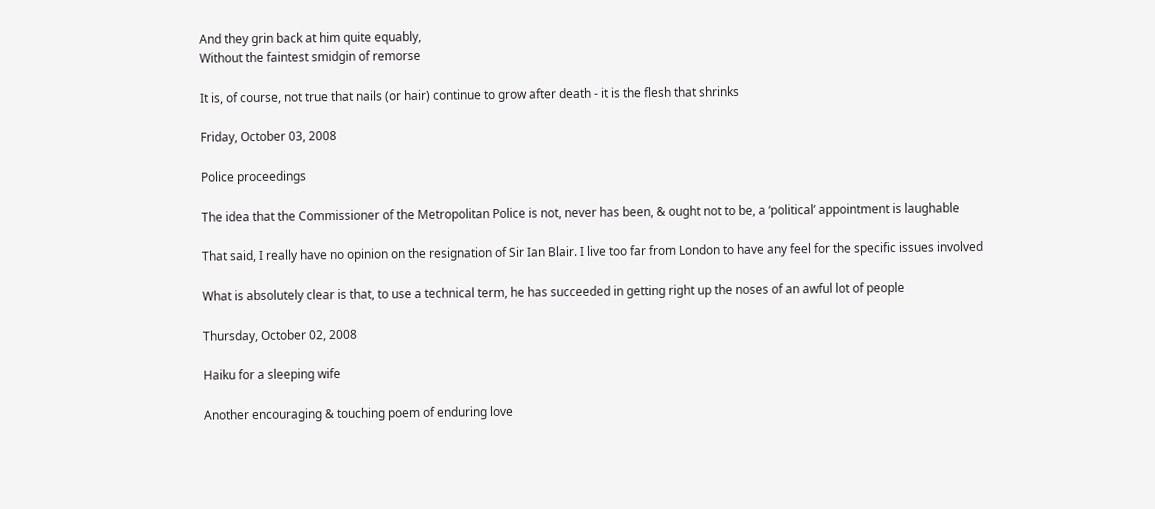And they grin back at him quite equably,
Without the faintest smidgin of remorse

It is, of course, not true that nails (or hair) continue to grow after death - it is the flesh that shrinks

Friday, October 03, 2008

Police proceedings

The idea that the Commissioner of the Metropolitan Police is not, never has been, & ought not to be, a ‘political’ appointment is laughable

That said, I really have no opinion on the resignation of Sir Ian Blair. I live too far from London to have any feel for the specific issues involved

What is absolutely clear is that, to use a technical term, he has succeeded in getting right up the noses of an awful lot of people

Thursday, October 02, 2008

Haiku for a sleeping wife

Another encouraging & touching poem of enduring love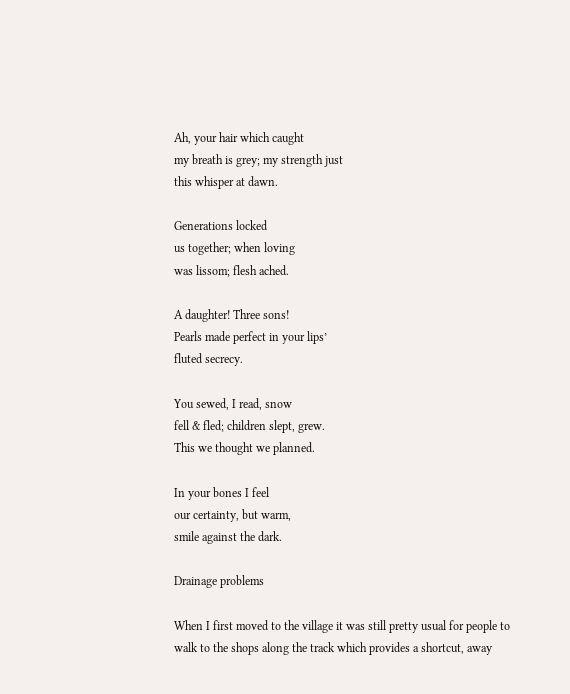Ah, your hair which caught
my breath is grey; my strength just
this whisper at dawn.

Generations locked
us together; when loving
was lissom; flesh ached.

A daughter! Three sons!
Pearls made perfect in your lips’
fluted secrecy.

You sewed, I read, snow
fell & fled; children slept, grew.
This we thought we planned.

In your bones I feel
our certainty, but warm,
smile against the dark.

Drainage problems

When I first moved to the village it was still pretty usual for people to walk to the shops along the track which provides a shortcut, away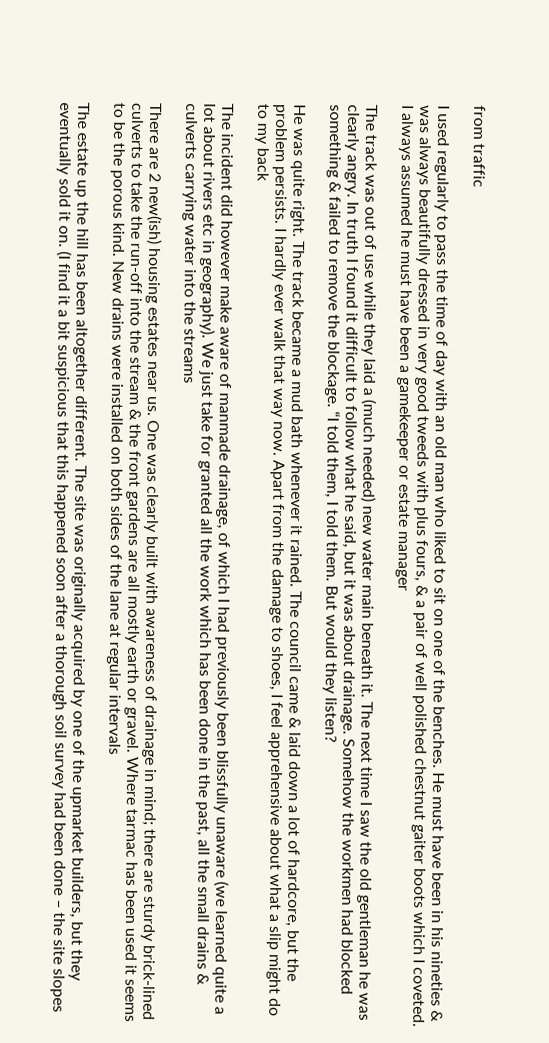from traffic

I used regularly to pass the time of day with an old man who liked to sit on one of the benches. He must have been in his nineties & was always beautifully dressed in very good tweeds with plus fours, & a pair of well polished chestnut gaiter boots which I coveted. I always assumed he must have been a gamekeeper or estate manager

The track was out of use while they laid a (much needed) new water main beneath it. The next time I saw the old gentleman he was clearly angry. In truth I found it difficult to follow what he said, but it was about drainage. Somehow the workmen had blocked something & failed to remove the blockage. “I told them, I told them. But would they listen?

He was quite right. The track became a mud bath whenever it rained. The council came & laid down a lot of hardcore, but the problem persists. I hardly ever walk that way now. Apart from the damage to shoes, I feel apprehensive about what a slip might do to my back

The incident did however make aware of manmade drainage, of which I had previously been blissfully unaware (we learned quite a lot about rivers etc in geography). We just take for granted all the work which has been done in the past, all the small drains & culverts carrying water into the streams

There are 2 new(ish) housing estates near us. One was clearly built with awareness of drainage in mind; there are sturdy brick-lined culverts to take the run-off into the stream & the front gardens are all mostly earth or gravel. Where tarmac has been used it seems to be the porous kind. New drains were installed on both sides of the lane at regular intervals

The estate up the hill has been altogether different. The site was originally acquired by one of the upmarket builders, but they eventually sold it on. (I find it a bit suspicious that this happened soon after a thorough soil survey had been done – the site slopes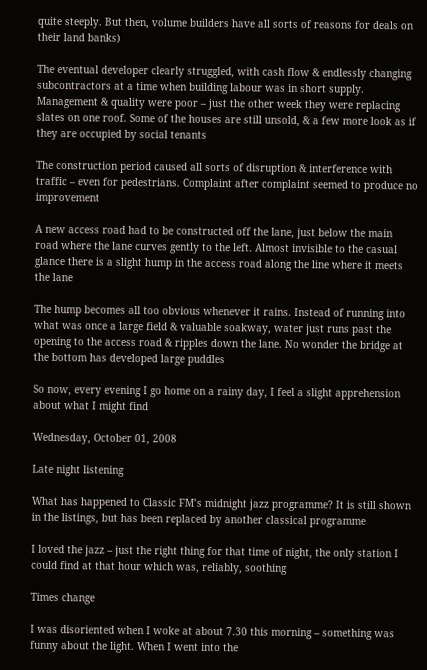quite steeply. But then, volume builders have all sorts of reasons for deals on their land banks)

The eventual developer clearly struggled, with cash flow & endlessly changing subcontractors at a time when building labour was in short supply. Management & quality were poor – just the other week they were replacing slates on one roof. Some of the houses are still unsold, & a few more look as if they are occupied by social tenants

The construction period caused all sorts of disruption & interference with traffic – even for pedestrians. Complaint after complaint seemed to produce no improvement

A new access road had to be constructed off the lane, just below the main road where the lane curves gently to the left. Almost invisible to the casual glance there is a slight hump in the access road along the line where it meets the lane

The hump becomes all too obvious whenever it rains. Instead of running into what was once a large field & valuable soakway, water just runs past the opening to the access road & ripples down the lane. No wonder the bridge at the bottom has developed large puddles

So now, every evening I go home on a rainy day, I feel a slight apprehension about what I might find

Wednesday, October 01, 2008

Late night listening

What has happened to Classic FM’s midnight jazz programme? It is still shown in the listings, but has been replaced by another classical programme

I loved the jazz – just the right thing for that time of night, the only station I could find at that hour which was, reliably, soothing

Times change

I was disoriented when I woke at about 7.30 this morning – something was funny about the light. When I went into the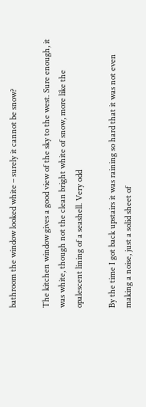bathroom the window looked white – surely it cannot be snow?

The kitchen window gives a good view of the sky to the west. Sure enough, it was white, though not the clean bright white of snow, more like the opalescent lining of a seashell. Very odd

By the time I got back upstairs it was raining so hard that it was not even making a noise, just a solid sheet of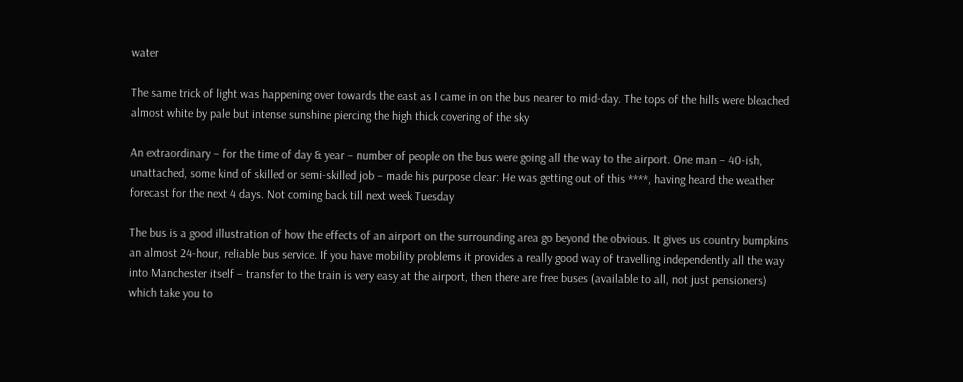water

The same trick of light was happening over towards the east as I came in on the bus nearer to mid-day. The tops of the hills were bleached almost white by pale but intense sunshine piercing the high thick covering of the sky

An extraordinary – for the time of day & year – number of people on the bus were going all the way to the airport. One man – 40-ish, unattached, some kind of skilled or semi-skilled job – made his purpose clear: He was getting out of this ****, having heard the weather forecast for the next 4 days. Not coming back till next week Tuesday

The bus is a good illustration of how the effects of an airport on the surrounding area go beyond the obvious. It gives us country bumpkins an almost 24-hour, reliable bus service. If you have mobility problems it provides a really good way of travelling independently all the way into Manchester itself – transfer to the train is very easy at the airport, then there are free buses (available to all, not just pensioners) which take you to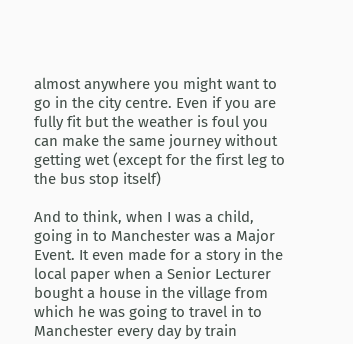almost anywhere you might want to go in the city centre. Even if you are fully fit but the weather is foul you can make the same journey without getting wet (except for the first leg to the bus stop itself)

And to think, when I was a child, going in to Manchester was a Major Event. It even made for a story in the local paper when a Senior Lecturer bought a house in the village from which he was going to travel in to Manchester every day by train